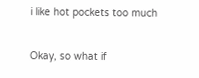i like hot pockets too much

Okay, so what if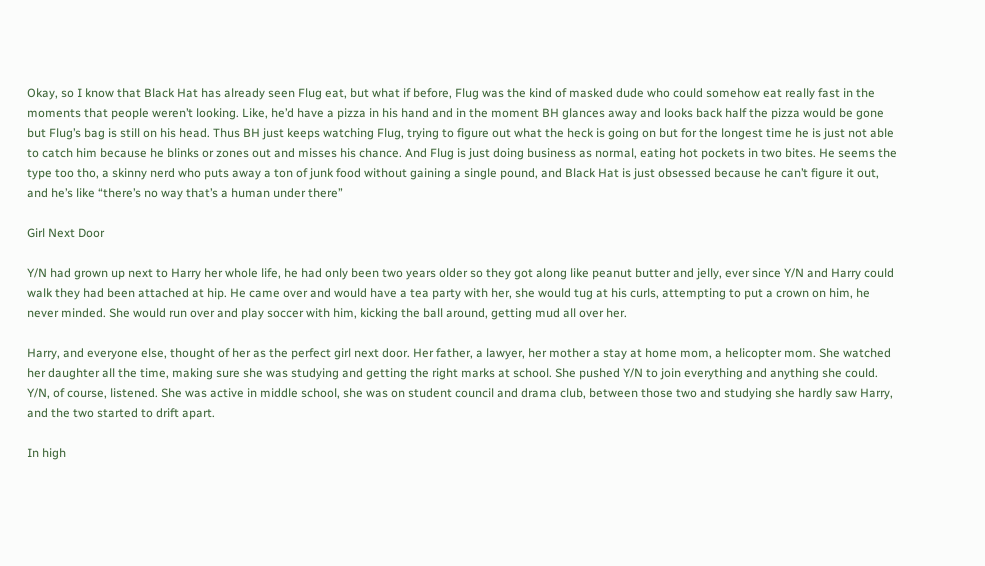Okay, so I know that Black Hat has already seen Flug eat, but what if before, Flug was the kind of masked dude who could somehow eat really fast in the moments that people weren’t looking. Like, he’d have a pizza in his hand and in the moment BH glances away and looks back half the pizza would be gone but Flug’s bag is still on his head. Thus BH just keeps watching Flug, trying to figure out what the heck is going on but for the longest time he is just not able to catch him because he blinks or zones out and misses his chance. And Flug is just doing business as normal, eating hot pockets in two bites. He seems the type too tho, a skinny nerd who puts away a ton of junk food without gaining a single pound, and Black Hat is just obsessed because he can’t figure it out, and he’s like “there’s no way that’s a human under there”

Girl Next Door

Y/N had grown up next to Harry her whole life, he had only been two years older so they got along like peanut butter and jelly, ever since Y/N and Harry could walk they had been attached at hip. He came over and would have a tea party with her, she would tug at his curls, attempting to put a crown on him, he never minded. She would run over and play soccer with him, kicking the ball around, getting mud all over her.

Harry, and everyone else, thought of her as the perfect girl next door. Her father, a lawyer, her mother a stay at home mom, a helicopter mom. She watched her daughter all the time, making sure she was studying and getting the right marks at school. She pushed Y/N to join everything and anything she could. Y/N, of course, listened. She was active in middle school, she was on student council and drama club, between those two and studying she hardly saw Harry, and the two started to drift apart.

In high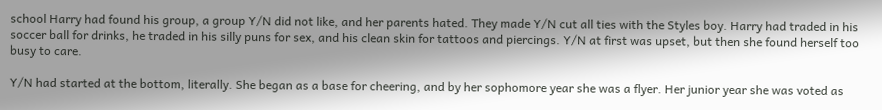school Harry had found his group, a group Y/N did not like, and her parents hated. They made Y/N cut all ties with the Styles boy. Harry had traded in his soccer ball for drinks, he traded in his silly puns for sex, and his clean skin for tattoos and piercings. Y/N at first was upset, but then she found herself too busy to care.

Y/N had started at the bottom, literally. She began as a base for cheering, and by her sophomore year she was a flyer. Her junior year she was voted as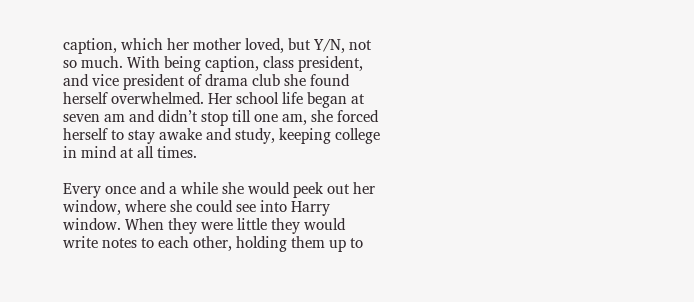caption, which her mother loved, but Y/N, not so much. With being caption, class president, and vice president of drama club she found herself overwhelmed. Her school life began at seven am and didn’t stop till one am, she forced herself to stay awake and study, keeping college in mind at all times.

Every once and a while she would peek out her window, where she could see into Harry window. When they were little they would write notes to each other, holding them up to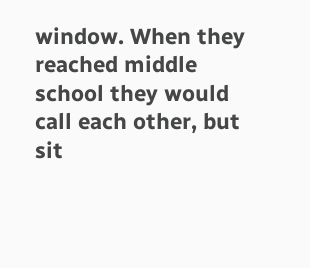window. When they reached middle school they would call each other, but sit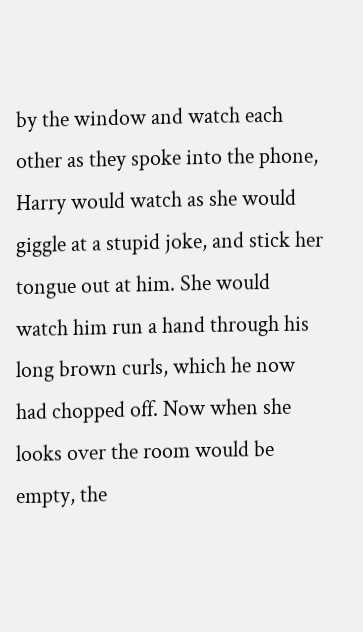by the window and watch each other as they spoke into the phone, Harry would watch as she would giggle at a stupid joke, and stick her tongue out at him. She would watch him run a hand through his long brown curls, which he now had chopped off. Now when she looks over the room would be empty, the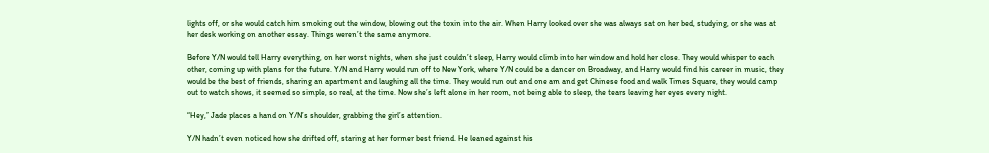lights off, or she would catch him smoking out the window, blowing out the toxin into the air. When Harry looked over she was always sat on her bed, studying, or she was at her desk working on another essay. Things weren’t the same anymore.

Before Y/N would tell Harry everything, on her worst nights, when she just couldn’t sleep, Harry would climb into her window and hold her close. They would whisper to each other, coming up with plans for the future. Y/N and Harry would run off to New York, where Y/N could be a dancer on Broadway, and Harry would find his career in music, they would be the best of friends, sharing an apartment and laughing all the time. They would run out and one am and get Chinese food and walk Times Square, they would camp out to watch shows, it seemed so simple, so real, at the time. Now she’s left alone in her room, not being able to sleep, the tears leaving her eyes every night.

“Hey,” Jade places a hand on Y/N’s shoulder, grabbing the girl’s attention.

Y/N hadn’t even noticed how she drifted off, staring at her former best friend. He leaned against his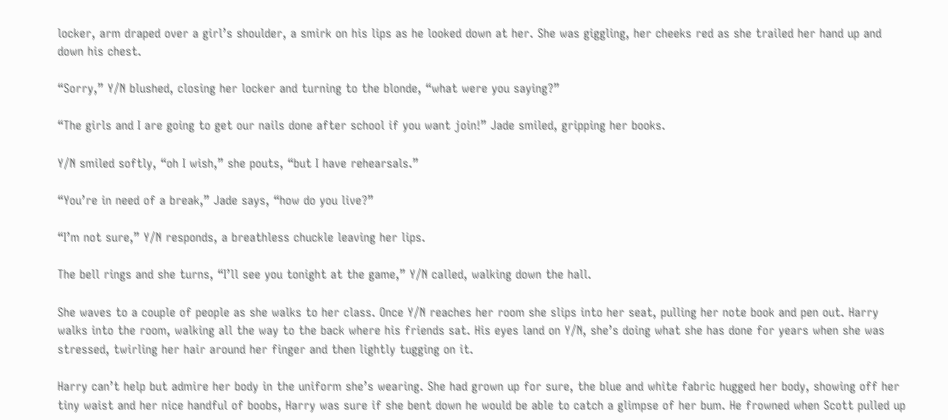locker, arm draped over a girl’s shoulder, a smirk on his lips as he looked down at her. She was giggling, her cheeks red as she trailed her hand up and down his chest.

“Sorry,” Y/N blushed, closing her locker and turning to the blonde, “what were you saying?”

“The girls and I are going to get our nails done after school if you want join!” Jade smiled, gripping her books.

Y/N smiled softly, “oh I wish,” she pouts, “but I have rehearsals.”

“You’re in need of a break,” Jade says, “how do you live?”

“I’m not sure,” Y/N responds, a breathless chuckle leaving her lips.

The bell rings and she turns, “I’ll see you tonight at the game,” Y/N called, walking down the hall.

She waves to a couple of people as she walks to her class. Once Y/N reaches her room she slips into her seat, pulling her note book and pen out. Harry walks into the room, walking all the way to the back where his friends sat. His eyes land on Y/N, she’s doing what she has done for years when she was stressed, twirling her hair around her finger and then lightly tugging on it.

Harry can’t help but admire her body in the uniform she’s wearing. She had grown up for sure, the blue and white fabric hugged her body, showing off her tiny waist and her nice handful of boobs, Harry was sure if she bent down he would be able to catch a glimpse of her bum. He frowned when Scott pulled up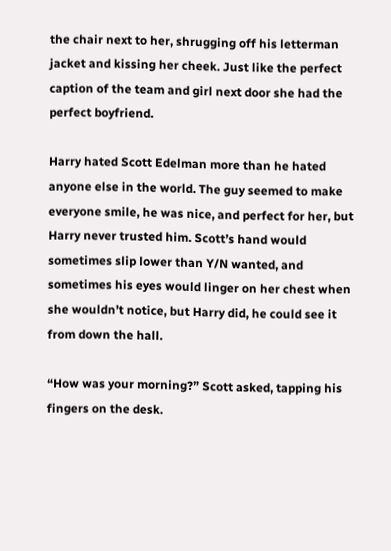the chair next to her, shrugging off his letterman jacket and kissing her cheek. Just like the perfect caption of the team and girl next door she had the perfect boyfriend.

Harry hated Scott Edelman more than he hated anyone else in the world. The guy seemed to make everyone smile, he was nice, and perfect for her, but Harry never trusted him. Scott’s hand would sometimes slip lower than Y/N wanted, and sometimes his eyes would linger on her chest when she wouldn’t notice, but Harry did, he could see it from down the hall.

“How was your morning?” Scott asked, tapping his fingers on the desk.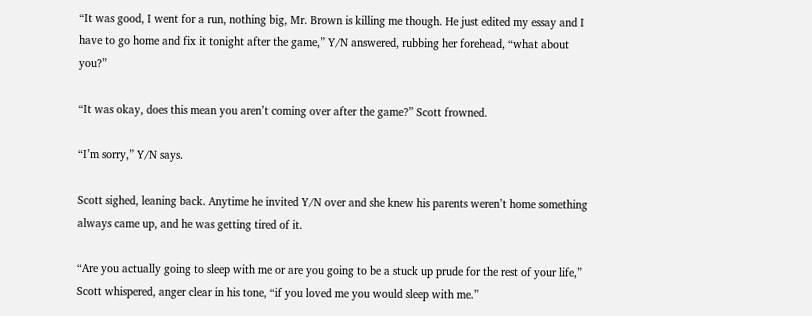“It was good, I went for a run, nothing big, Mr. Brown is killing me though. He just edited my essay and I have to go home and fix it tonight after the game,” Y/N answered, rubbing her forehead, “what about you?”

“It was okay, does this mean you aren’t coming over after the game?” Scott frowned.

“I’m sorry,” Y/N says.

Scott sighed, leaning back. Anytime he invited Y/N over and she knew his parents weren’t home something always came up, and he was getting tired of it.

“Are you actually going to sleep with me or are you going to be a stuck up prude for the rest of your life,” Scott whispered, anger clear in his tone, “if you loved me you would sleep with me.”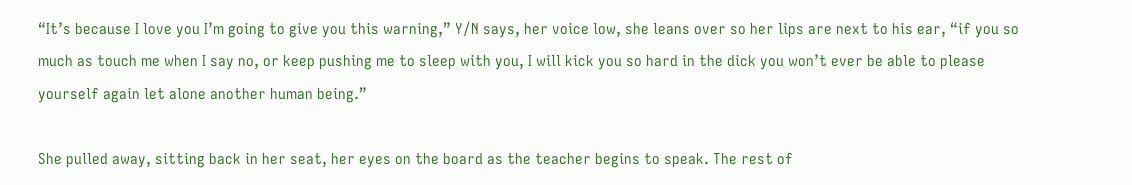“It’s because I love you I’m going to give you this warning,” Y/N says, her voice low, she leans over so her lips are next to his ear, “if you so much as touch me when I say no, or keep pushing me to sleep with you, I will kick you so hard in the dick you won’t ever be able to please yourself again let alone another human being.”

She pulled away, sitting back in her seat, her eyes on the board as the teacher begins to speak. The rest of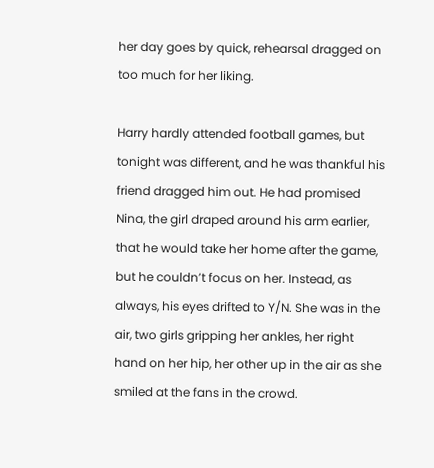her day goes by quick, rehearsal dragged on too much for her liking.

Harry hardly attended football games, but tonight was different, and he was thankful his friend dragged him out. He had promised Nina, the girl draped around his arm earlier, that he would take her home after the game, but he couldn’t focus on her. Instead, as always, his eyes drifted to Y/N. She was in the air, two girls gripping her ankles, her right hand on her hip, her other up in the air as she smiled at the fans in the crowd.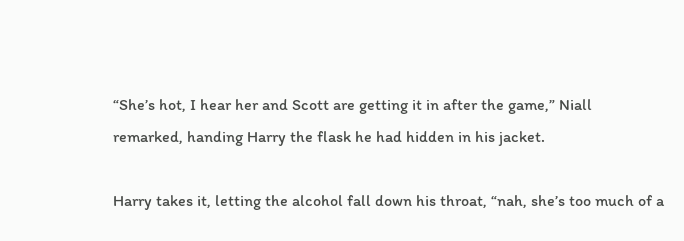“She’s hot, I hear her and Scott are getting it in after the game,” Niall remarked, handing Harry the flask he had hidden in his jacket.

Harry takes it, letting the alcohol fall down his throat, “nah, she’s too much of a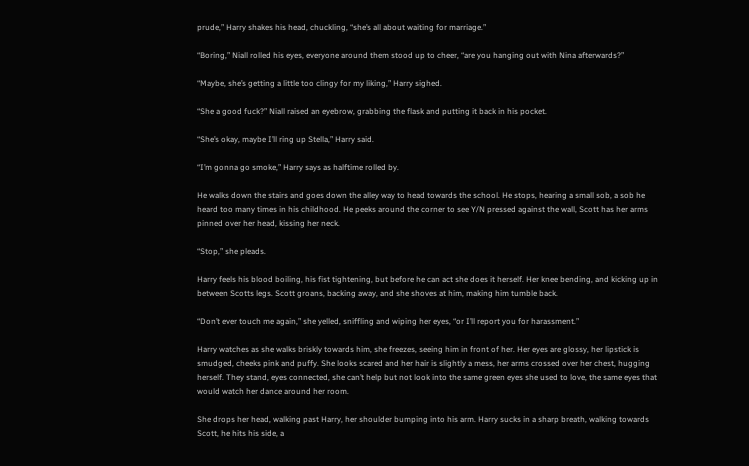prude,” Harry shakes his head, chuckling, “she’s all about waiting for marriage.”

“Boring,” Niall rolled his eyes, everyone around them stood up to cheer, “are you hanging out with Nina afterwards?”

“Maybe, she’s getting a little too clingy for my liking,” Harry sighed.

“She a good fuck?” Niall raised an eyebrow, grabbing the flask and putting it back in his pocket.

“She’s okay, maybe I’ll ring up Stella,” Harry said.

“I’m gonna go smoke,” Harry says as halftime rolled by.

He walks down the stairs and goes down the alley way to head towards the school. He stops, hearing a small sob, a sob he heard too many times in his childhood. He peeks around the corner to see Y/N pressed against the wall, Scott has her arms pinned over her head, kissing her neck.

“Stop,” she pleads.

Harry feels his blood boiling, his fist tightening, but before he can act she does it herself. Her knee bending, and kicking up in between Scotts legs. Scott groans, backing away, and she shoves at him, making him tumble back.

“Don’t ever touch me again,” she yelled, sniffling and wiping her eyes, “or I’ll report you for harassment.”

Harry watches as she walks briskly towards him, she freezes, seeing him in front of her. Her eyes are glossy, her lipstick is smudged, cheeks pink and puffy. She looks scared and her hair is slightly a mess, her arms crossed over her chest, hugging herself. They stand, eyes connected, she can’t help but not look into the same green eyes she used to love, the same eyes that would watch her dance around her room.

She drops her head, walking past Harry, her shoulder bumping into his arm. Harry sucks in a sharp breath, walking towards Scott, he hits his side, a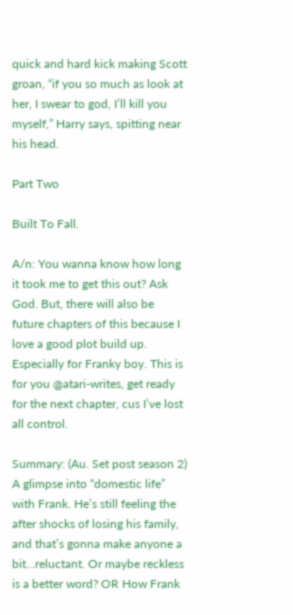quick and hard kick making Scott groan, “if you so much as look at her, I swear to god, I’ll kill you myself,” Harry says, spitting near his head.

Part Two

Built To Fall.

A/n: You wanna know how long it took me to get this out? Ask God. But, there will also be future chapters of this because I love a good plot build up. Especially for Franky boy. This is for you @atari-writes, get ready for the next chapter, cus I’ve lost all control.

Summary: (Au. Set post season 2) A glimpse into “domestic life” with Frank. He’s still feeling the after shocks of losing his family, and that’s gonna make anyone a bit…reluctant. Or maybe reckless is a better word? OR How Frank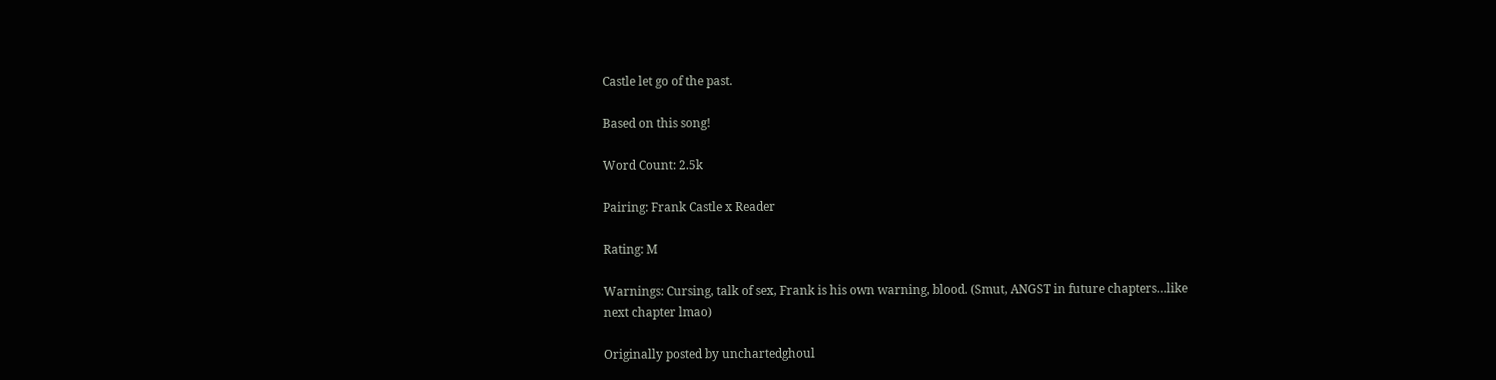Castle let go of the past.

Based on this song!

Word Count: 2.5k

Pairing: Frank Castle x Reader

Rating: M

Warnings: Cursing, talk of sex, Frank is his own warning, blood. (Smut, ANGST in future chapters…like next chapter lmao)

Originally posted by unchartedghoul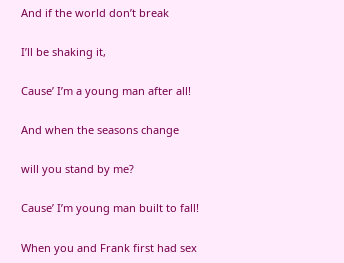And if the world don’t break

I’ll be shaking it,

Cause’ I’m a young man after all!

And when the seasons change

will you stand by me?

Cause’ I’m young man built to fall!

When you and Frank first had sex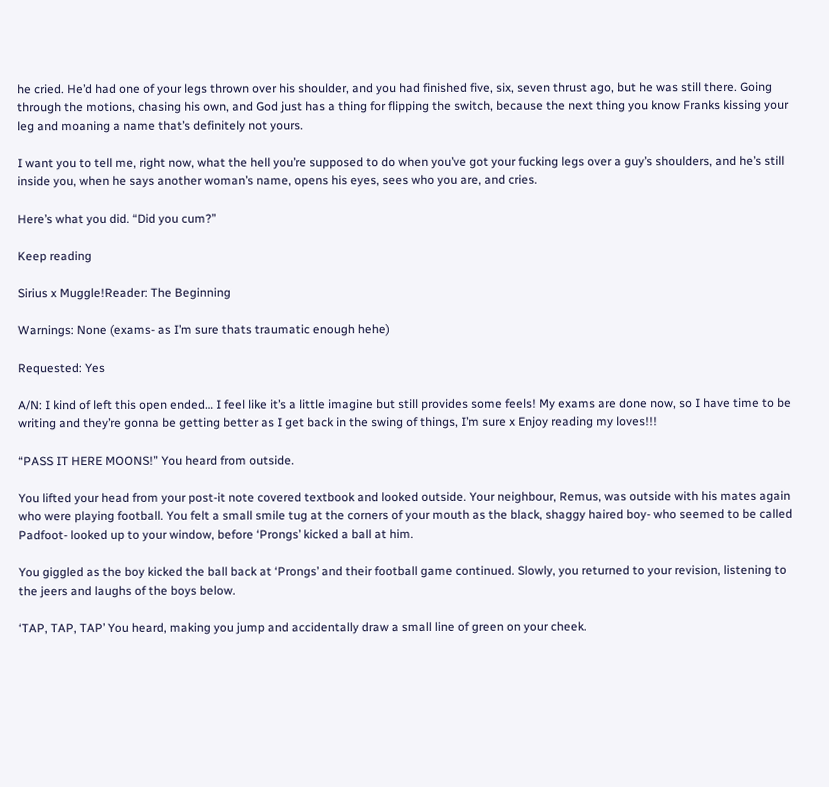he cried. He’d had one of your legs thrown over his shoulder, and you had finished five, six, seven thrust ago, but he was still there. Going through the motions, chasing his own, and God just has a thing for flipping the switch, because the next thing you know Franks kissing your leg and moaning a name that’s definitely not yours.

I want you to tell me, right now, what the hell you’re supposed to do when you’ve got your fucking legs over a guy’s shoulders, and he’s still inside you, when he says another woman’s name, opens his eyes, sees who you are, and cries.

Here’s what you did. “Did you cum?”

Keep reading

Sirius x Muggle!Reader: The Beginning

Warnings: None (exams- as I’m sure thats traumatic enough hehe)

Requested: Yes

A/N: I kind of left this open ended… I feel like it’s a little imagine but still provides some feels! My exams are done now, so I have time to be writing and they’re gonna be getting better as I get back in the swing of things, I’m sure x Enjoy reading my loves!!!

“PASS IT HERE MOONS!” You heard from outside.

You lifted your head from your post-it note covered textbook and looked outside. Your neighbour, Remus, was outside with his mates again who were playing football. You felt a small smile tug at the corners of your mouth as the black, shaggy haired boy- who seemed to be called Padfoot- looked up to your window, before ‘Prongs’ kicked a ball at him.

You giggled as the boy kicked the ball back at ‘Prongs’ and their football game continued. Slowly, you returned to your revision, listening to the jeers and laughs of the boys below.

‘TAP, TAP, TAP’ You heard, making you jump and accidentally draw a small line of green on your cheek.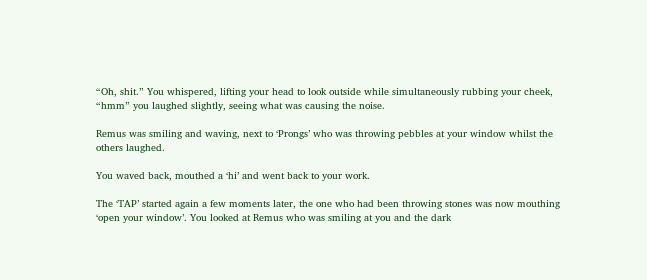“Oh, shit.” You whispered, lifting your head to look outside while simultaneously rubbing your cheek, “hmm” you laughed slightly, seeing what was causing the noise.

Remus was smiling and waving, next to ‘Prongs’ who was throwing pebbles at your window whilst the others laughed.

You waved back, mouthed a ‘hi’ and went back to your work.

The ‘TAP’ started again a few moments later, the one who had been throwing stones was now mouthing ‘open your window’. You looked at Remus who was smiling at you and the dark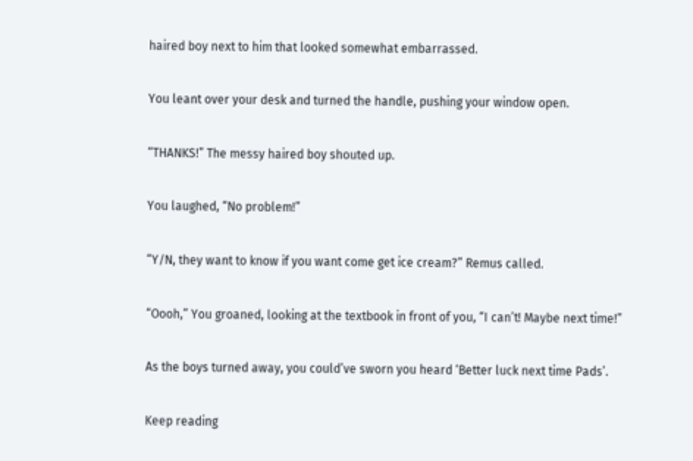haired boy next to him that looked somewhat embarrassed.

You leant over your desk and turned the handle, pushing your window open.

“THANKS!” The messy haired boy shouted up.

You laughed, “No problem!”

“Y/N, they want to know if you want come get ice cream?” Remus called.

“Oooh,” You groaned, looking at the textbook in front of you, “I can’t! Maybe next time!”

As the boys turned away, you could’ve sworn you heard ‘Better luck next time Pads’.

Keep reading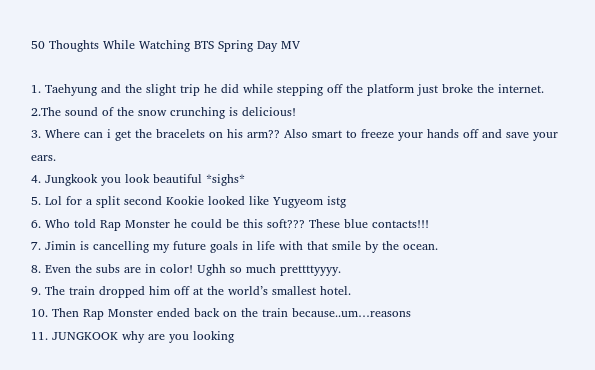50 Thoughts While Watching BTS Spring Day MV

1. Taehyung and the slight trip he did while stepping off the platform just broke the internet.
2.The sound of the snow crunching is delicious!
3. Where can i get the bracelets on his arm?? Also smart to freeze your hands off and save your ears.
4. Jungkook you look beautiful *sighs*
5. Lol for a split second Kookie looked like Yugyeom istg
6. Who told Rap Monster he could be this soft??? These blue contacts!!!
7. Jimin is cancelling my future goals in life with that smile by the ocean.
8. Even the subs are in color! Ughh so much prettttyyyy.
9. The train dropped him off at the world’s smallest hotel.
10. Then Rap Monster ended back on the train because..um…reasons
11. JUNGKOOK why are you looking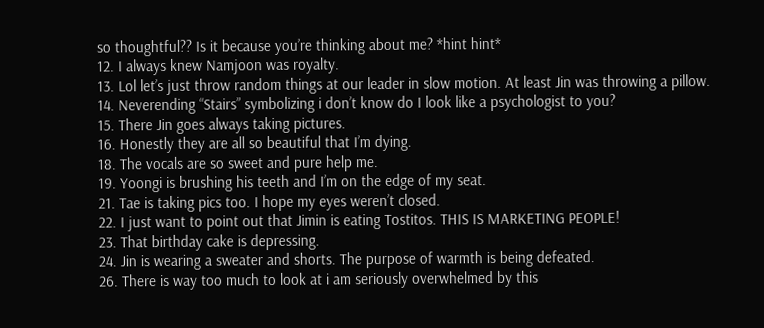so thoughtful?? Is it because you’re thinking about me? *hint hint*
12. I always knew Namjoon was royalty.
13. Lol let’s just throw random things at our leader in slow motion. At least Jin was throwing a pillow.
14. Neverending “Stairs” symbolizing i don’t know do I look like a psychologist to you?
15. There Jin goes always taking pictures.
16. Honestly they are all so beautiful that I’m dying.
18. The vocals are so sweet and pure help me.
19. Yoongi is brushing his teeth and I’m on the edge of my seat.
21. Tae is taking pics too. I hope my eyes weren’t closed.
22. I just want to point out that Jimin is eating Tostitos. THIS IS MARKETING PEOPLE!
23. That birthday cake is depressing.
24. Jin is wearing a sweater and shorts. The purpose of warmth is being defeated.
26. There is way too much to look at i am seriously overwhelmed by this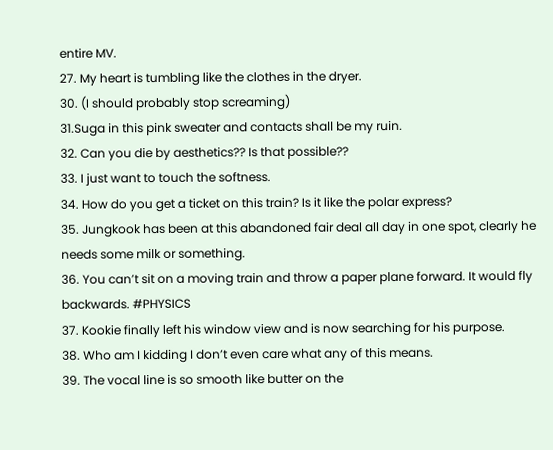entire MV.
27. My heart is tumbling like the clothes in the dryer.
30. (I should probably stop screaming)
31.Suga in this pink sweater and contacts shall be my ruin.
32. Can you die by aesthetics?? Is that possible??
33. I just want to touch the softness.
34. How do you get a ticket on this train? Is it like the polar express?
35. Jungkook has been at this abandoned fair deal all day in one spot, clearly he needs some milk or something.
36. You can’t sit on a moving train and throw a paper plane forward. It would fly backwards. #PHYSICS
37. Kookie finally left his window view and is now searching for his purpose.
38. Who am I kidding I don’t even care what any of this means.
39. The vocal line is so smooth like butter on the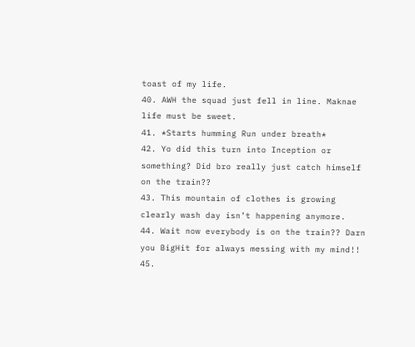toast of my life.
40. AWH the squad just fell in line. Maknae life must be sweet.
41. *Starts humming Run under breath*
42. Yo did this turn into Inception or something? Did bro really just catch himself on the train??
43. This mountain of clothes is growing clearly wash day isn’t happening anymore.
44. Wait now everybody is on the train?? Darn you BigHit for always messing with my mind!!
45.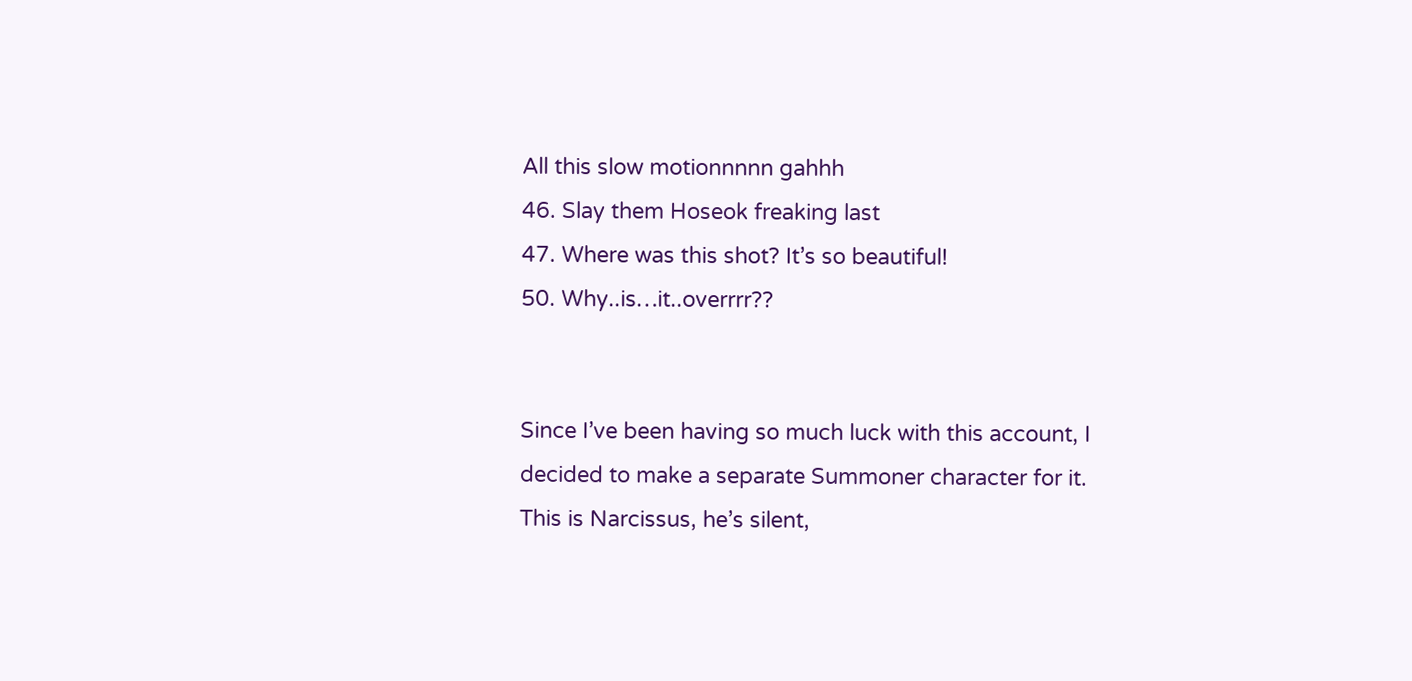All this slow motionnnnn gahhh
46. Slay them Hoseok freaking last
47. Where was this shot? It’s so beautiful!
50. Why..is…it..overrrr??


Since I’ve been having so much luck with this account, I decided to make a separate Summoner character for it. This is Narcissus, he’s silent,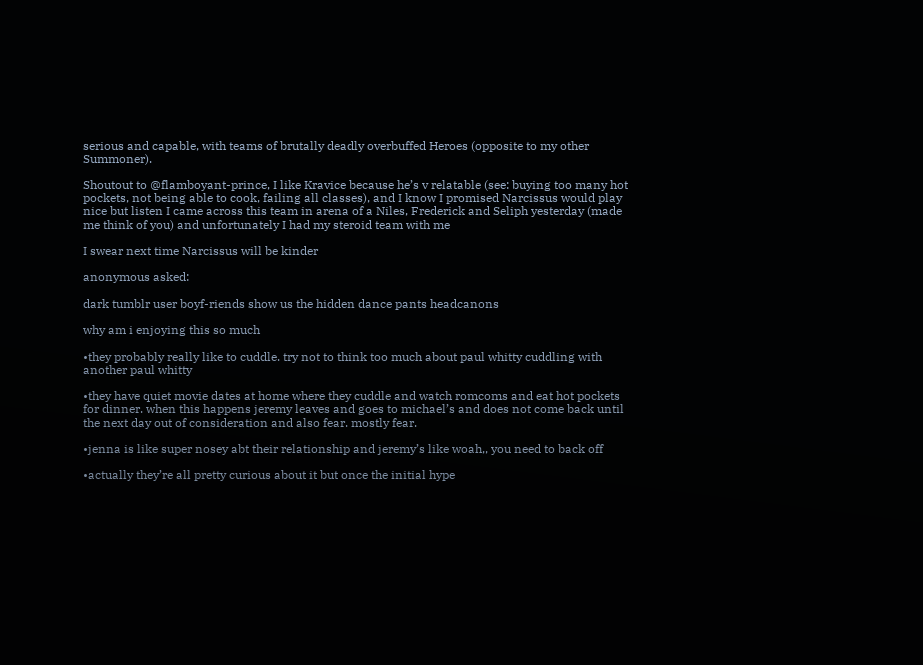serious and capable, with teams of brutally deadly overbuffed Heroes (opposite to my other Summoner).

Shoutout to @flamboyant-prince, I like Kravice because he’s v relatable (see: buying too many hot pockets, not being able to cook, failing all classes), and I know I promised Narcissus would play nice but listen I came across this team in arena of a Niles, Frederick and Seliph yesterday (made me think of you) and unfortunately I had my steroid team with me

I swear next time Narcissus will be kinder

anonymous asked:

dark tumblr user boyf-riends show us the hidden dance pants headcanons

why am i enjoying this so much

•they probably really like to cuddle. try not to think too much about paul whitty cuddling with another paul whitty

•they have quiet movie dates at home where they cuddle and watch romcoms and eat hot pockets for dinner. when this happens jeremy leaves and goes to michael’s and does not come back until the next day out of consideration and also fear. mostly fear.

•jenna is like super nosey abt their relationship and jeremy’s like woah,, you need to back off

•actually they’re all pretty curious about it but once the initial hype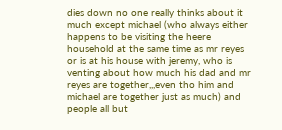dies down no one really thinks about it much except michael (who always either happens to be visiting the heere household at the same time as mr reyes or is at his house with jeremy, who is venting about how much his dad and mr reyes are together,,,even tho him and michael are together just as much) and people all but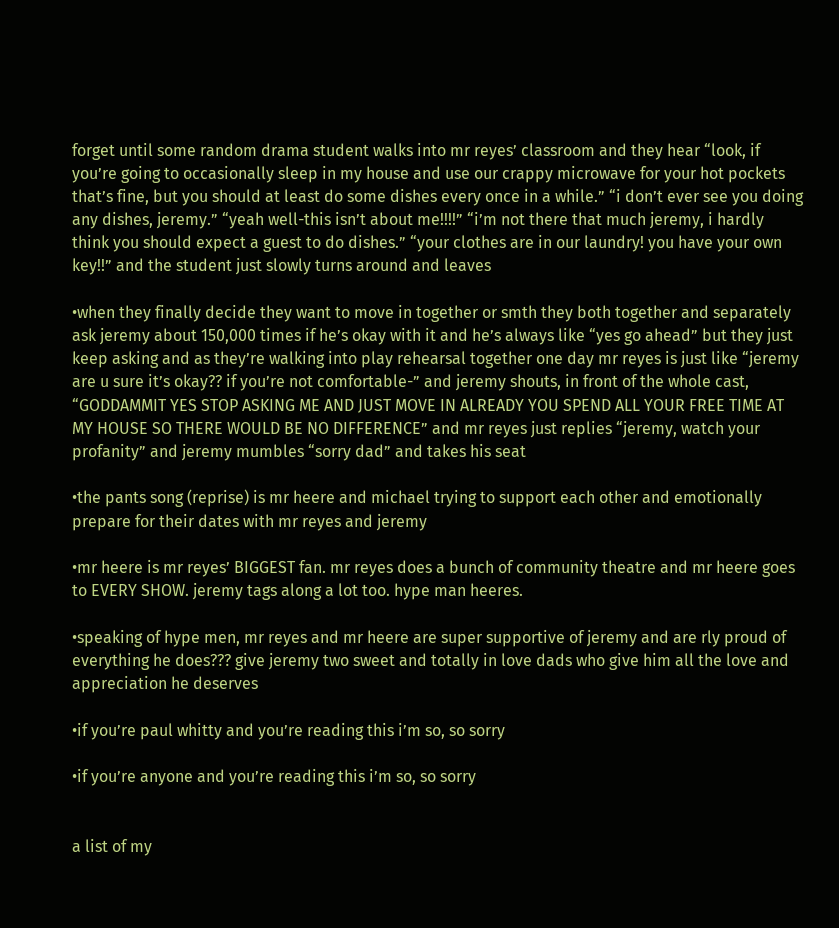forget until some random drama student walks into mr reyes’ classroom and they hear “look, if you’re going to occasionally sleep in my house and use our crappy microwave for your hot pockets that’s fine, but you should at least do some dishes every once in a while.” “i don’t ever see you doing any dishes, jeremy.” “yeah well-this isn’t about me!!!!” “i’m not there that much jeremy, i hardly think you should expect a guest to do dishes.” “your clothes are in our laundry! you have your own key!!” and the student just slowly turns around and leaves

•when they finally decide they want to move in together or smth they both together and separately ask jeremy about 150,000 times if he’s okay with it and he’s always like “yes go ahead” but they just keep asking and as they’re walking into play rehearsal together one day mr reyes is just like “jeremy are u sure it’s okay?? if you’re not comfortable-” and jeremy shouts, in front of the whole cast, “GODDAMMIT YES STOP ASKING ME AND JUST MOVE IN ALREADY YOU SPEND ALL YOUR FREE TIME AT MY HOUSE SO THERE WOULD BE NO DIFFERENCE” and mr reyes just replies “jeremy, watch your profanity” and jeremy mumbles “sorry dad” and takes his seat

•the pants song (reprise) is mr heere and michael trying to support each other and emotionally prepare for their dates with mr reyes and jeremy

•mr heere is mr reyes’ BIGGEST fan. mr reyes does a bunch of community theatre and mr heere goes to EVERY SHOW. jeremy tags along a lot too. hype man heeres.

•speaking of hype men, mr reyes and mr heere are super supportive of jeremy and are rly proud of everything he does??? give jeremy two sweet and totally in love dads who give him all the love and appreciation he deserves

•if you’re paul whitty and you’re reading this i’m so, so sorry

•if you’re anyone and you’re reading this i’m so, so sorry


a list of my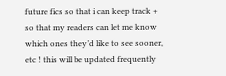future fics so that i can keep track + so that my readers can let me know which ones they’d like to see sooner, etc ! this will be updated frequently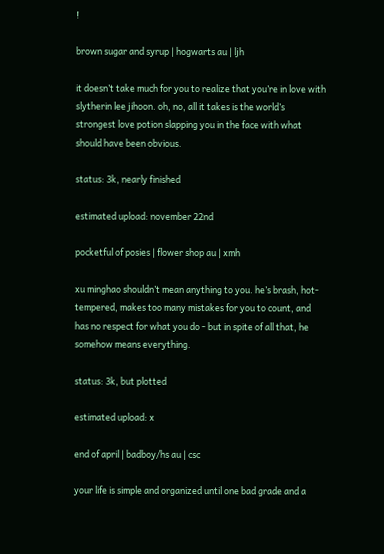!

brown sugar and syrup | hogwarts au | ljh

it doesn’t take much for you to realize that you’re in love with slytherin lee jihoon. oh, no, all it takes is the world’s strongest love potion slapping you in the face with what should have been obvious.

status: 3k, nearly finished

estimated upload: november 22nd

pocketful of posies | flower shop au | xmh

xu minghao shouldn’t mean anything to you. he’s brash, hot-tempered, makes too many mistakes for you to count, and has no respect for what you do - but in spite of all that, he somehow means everything.

status: 3k, but plotted

estimated upload: x

end of april | badboy/hs au | csc

your life is simple and organized until one bad grade and a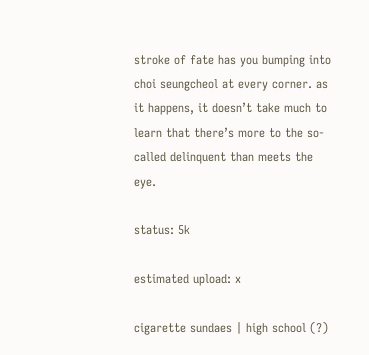stroke of fate has you bumping into choi seungcheol at every corner. as it happens, it doesn’t take much to learn that there’s more to the so-called delinquent than meets the eye.

status: 5k

estimated upload: x

cigarette sundaes | high school (?)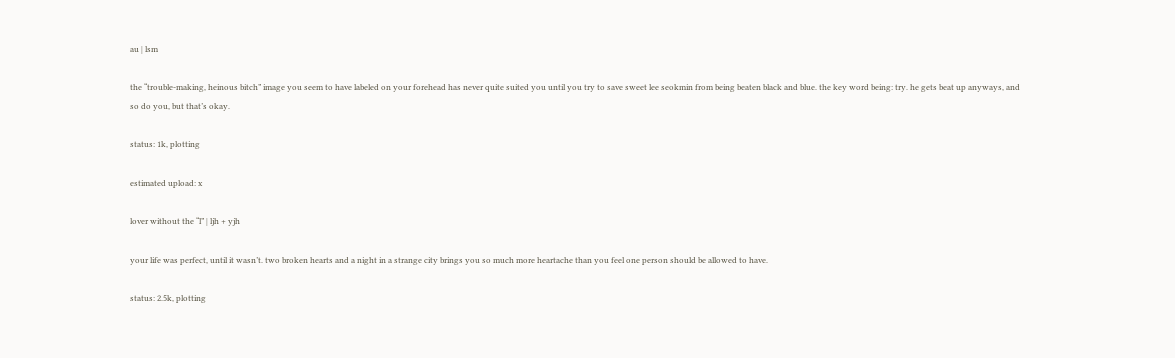au | lsm

the “trouble-making, heinous bitch” image you seem to have labeled on your forehead has never quite suited you until you try to save sweet lee seokmin from being beaten black and blue. the key word being: try. he gets beat up anyways, and so do you, but that’s okay.

status: 1k, plotting

estimated upload: x

lover without the “l” | ljh + yjh

your life was perfect, until it wasn’t. two broken hearts and a night in a strange city brings you so much more heartache than you feel one person should be allowed to have.

status: 2.5k, plotting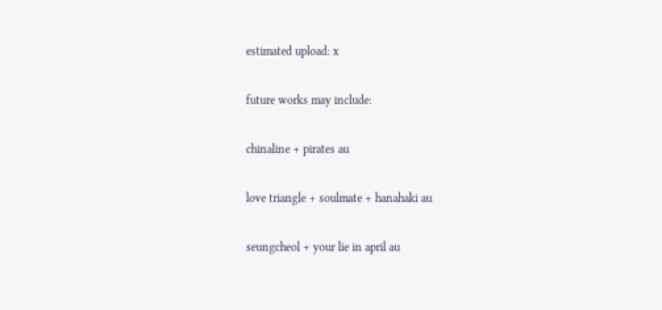estimated upload: x

future works may include:

chinaline + pirates au

love triangle + soulmate + hanahaki au

seungcheol + your lie in april au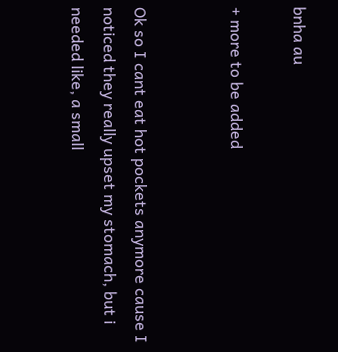bnha au

+ more to be added


Ok so I cant eat hot pockets anymore cause I noticed they really upset my stomach, but i needed like, a small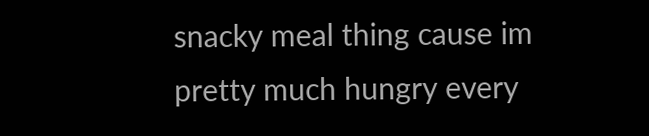snacky meal thing cause im pretty much hungry every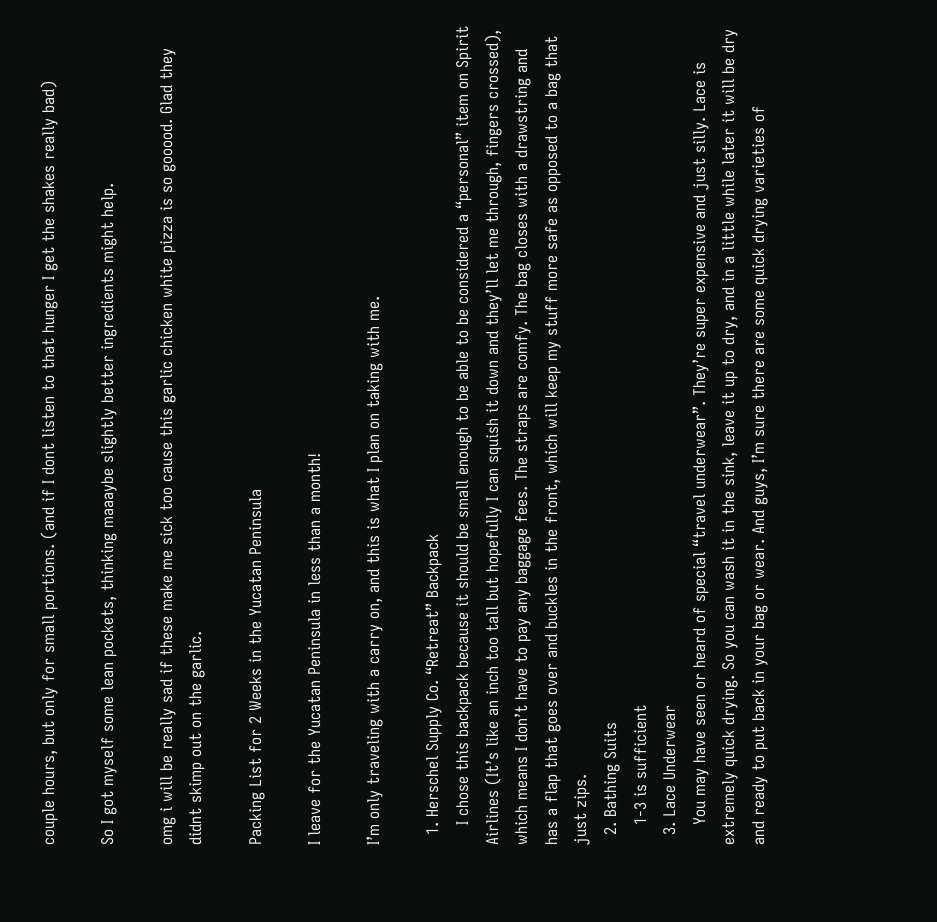couple hours, but only for small portions. (and if I dont listen to that hunger I get the shakes really bad)

So I got myself some lean pockets, thinking maaaybe slightly better ingredients might help.

omg i will be really sad if these make me sick too cause this garlic chicken white pizza is so gooood. Glad they didnt skimp out on the garlic.

Packing List for 2 Weeks in the Yucatan Peninsula

I leave for the Yucatan Peninsula in less than a month!

I’m only traveling with a carry on, and this is what I plan on taking with me.

  1. Herschel Supply Co. “Retreat” Backpack
    I chose this backpack because it should be small enough to be able to be considered a “personal” item on Spirit Airlines (It’s like an inch too tall but hopefully I can squish it down and they’ll let me through, fingers crossed), which means I don’t have to pay any baggage fees. The straps are comfy. The bag closes with a drawstring and has a flap that goes over and buckles in the front, which will keep my stuff more safe as opposed to a bag that just zips.
  2. Bathing Suits
    1-3 is sufficient
  3. Lace Underwear
    You may have seen or heard of special “travel underwear”. They’re super expensive and just silly. Lace is extremely quick drying. So you can wash it in the sink, leave it up to dry, and in a little while later it will be dry and ready to put back in your bag or wear. And guys, I’m sure there are some quick drying varieties of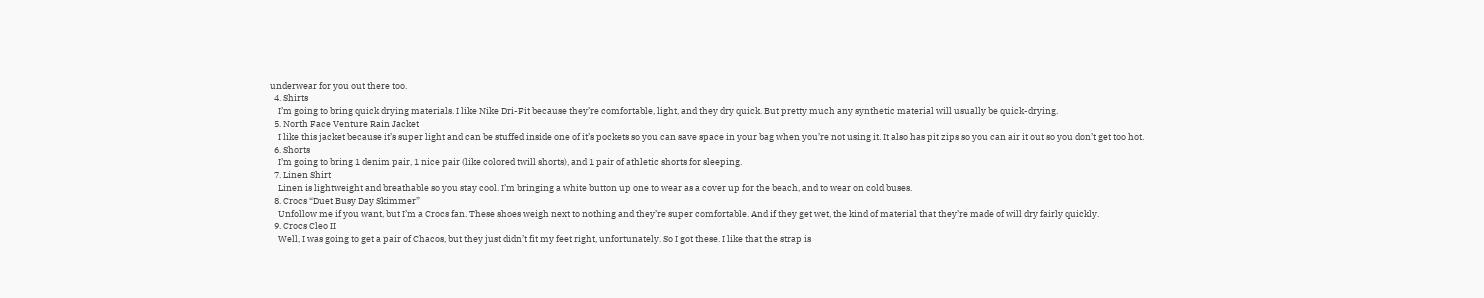underwear for you out there too.
  4. Shirts
    I’m going to bring quick drying materials. I like Nike Dri-Fit because they’re comfortable, light, and they dry quick. But pretty much any synthetic material will usually be quick-drying.
  5. North Face Venture Rain Jacket
    I like this jacket because it’s super light and can be stuffed inside one of it’s pockets so you can save space in your bag when you’re not using it. It also has pit zips so you can air it out so you don’t get too hot.
  6. Shorts
    I’m going to bring 1 denim pair, 1 nice pair (like colored twill shorts), and 1 pair of athletic shorts for sleeping.
  7. Linen Shirt
    Linen is lightweight and breathable so you stay cool. I’m bringing a white button up one to wear as a cover up for the beach, and to wear on cold buses.
  8. Crocs “Duet Busy Day Skimmer”
    Unfollow me if you want, but I’m a Crocs fan. These shoes weigh next to nothing and they’re super comfortable. And if they get wet, the kind of material that they’re made of will dry fairly quickly.
  9. Crocs Cleo II
    Well, I was going to get a pair of Chacos, but they just didn’t fit my feet right, unfortunately. So I got these. I like that the strap is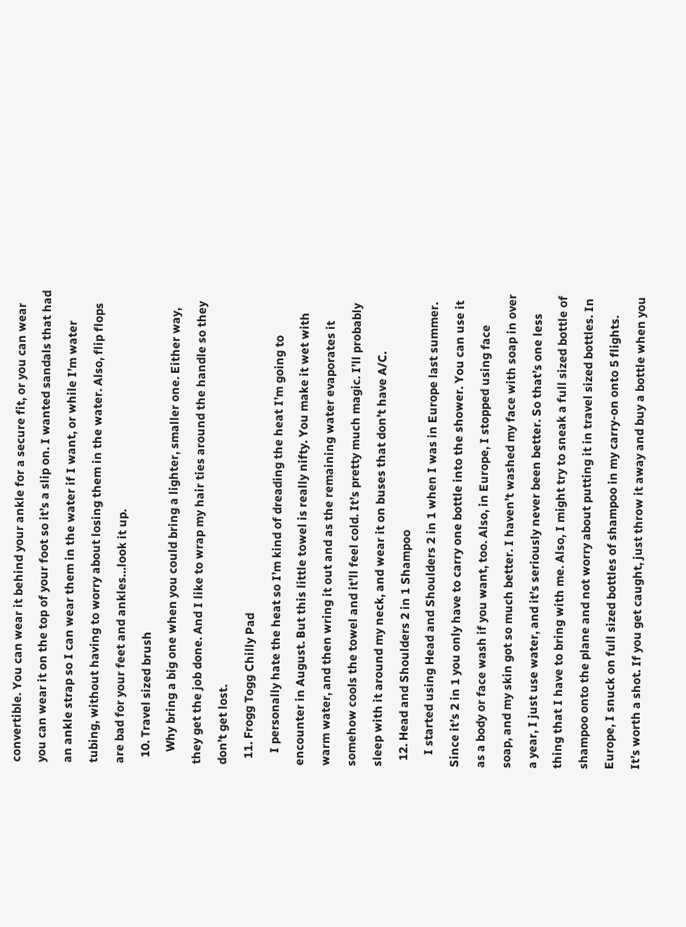convertible. You can wear it behind your ankle for a secure fit, or you can wear you can wear it on the top of your foot so it’s a slip on. I wanted sandals that had an ankle strap so I can wear them in the water if I want, or while I’m water tubing, without having to worry about losing them in the water. Also, flip flops are bad for your feet and ankles…look it up.
  10. Travel sized brush
    Why bring a big one when you could bring a lighter, smaller one. Either way, they get the job done. And I like to wrap my hair ties around the handle so they don’t get lost.
  11. Frogg Togg Chilly Pad
    I personally hate the heat so I’m kind of dreading the heat I’m going to encounter in August. But this little towel is really nifty. You make it wet with warm water, and then wring it out and as the remaining water evaporates it somehow cools the towel and it’ll feel cold. It’s pretty much magic. I’ll probably sleep with it around my neck, and wear it on buses that don’t have A/C.
  12. Head and Shoulders 2 in 1 Shampoo
    I started using Head and Shoulders 2 in 1 when I was in Europe last summer. Since it’s 2 in 1 you only have to carry one bottle into the shower. You can use it as a body or face wash if you want, too. Also, in Europe, I stopped using face soap, and my skin got so much better. I haven’t washed my face with soap in over a year, I just use water, and it’s seriously never been better. So that’s one less thing that I have to bring with me. Also, I might try to sneak a full sized bottle of shampoo onto the plane and not worry about putting it in travel sized bottles. In Europe, I snuck on full sized bottles of shampoo in my carry-on onto 5 flights. It’s worth a shot. If you get caught, just throw it away and buy a bottle when you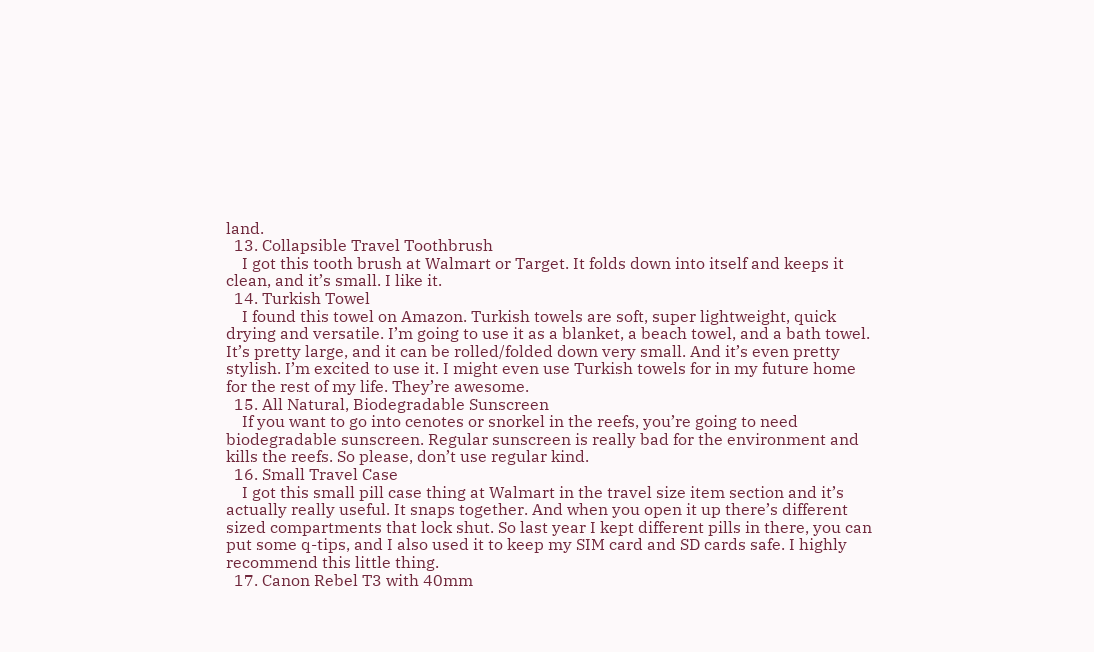land.
  13. Collapsible Travel Toothbrush
    I got this tooth brush at Walmart or Target. It folds down into itself and keeps it clean, and it’s small. I like it.
  14. Turkish Towel
    I found this towel on Amazon. Turkish towels are soft, super lightweight, quick drying and versatile. I’m going to use it as a blanket, a beach towel, and a bath towel. It’s pretty large, and it can be rolled/folded down very small. And it’s even pretty stylish. I’m excited to use it. I might even use Turkish towels for in my future home for the rest of my life. They’re awesome.
  15. All Natural, Biodegradable Sunscreen
    If you want to go into cenotes or snorkel in the reefs, you’re going to need biodegradable sunscreen. Regular sunscreen is really bad for the environment and kills the reefs. So please, don’t use regular kind.
  16. Small Travel Case
    I got this small pill case thing at Walmart in the travel size item section and it’s actually really useful. It snaps together. And when you open it up there’s different sized compartments that lock shut. So last year I kept different pills in there, you can put some q-tips, and I also used it to keep my SIM card and SD cards safe. I highly recommend this little thing.
  17. Canon Rebel T3 with 40mm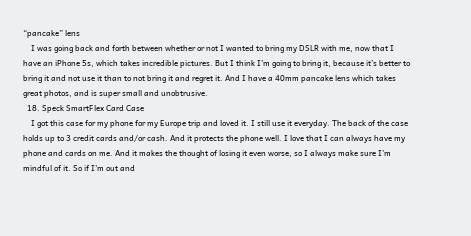“pancake” lens
    I was going back and forth between whether or not I wanted to bring my DSLR with me, now that I have an iPhone 5s, which takes incredible pictures. But I think I’m going to bring it, because it’s better to bring it and not use it than to not bring it and regret it. And I have a 40mm pancake lens which takes great photos, and is super small and unobtrusive.
  18. Speck SmartFlex Card Case
    I got this case for my phone for my Europe trip and loved it. I still use it everyday. The back of the case holds up to 3 credit cards and/or cash. And it protects the phone well. I love that I can always have my phone and cards on me. And it makes the thought of losing it even worse, so I always make sure I’m mindful of it. So if I’m out and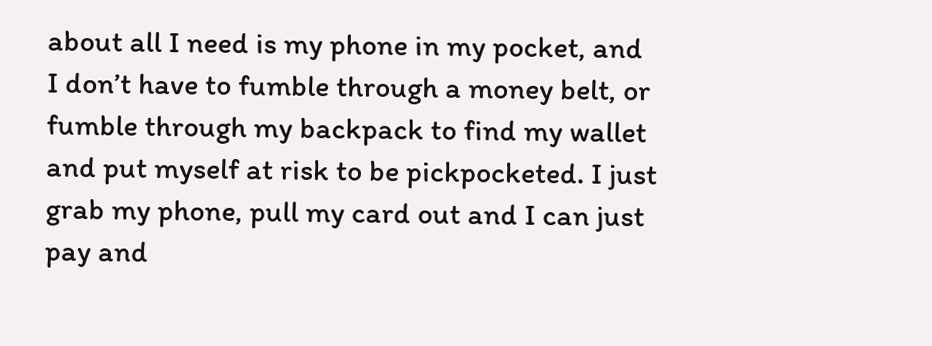about all I need is my phone in my pocket, and I don’t have to fumble through a money belt, or fumble through my backpack to find my wallet and put myself at risk to be pickpocketed. I just grab my phone, pull my card out and I can just pay and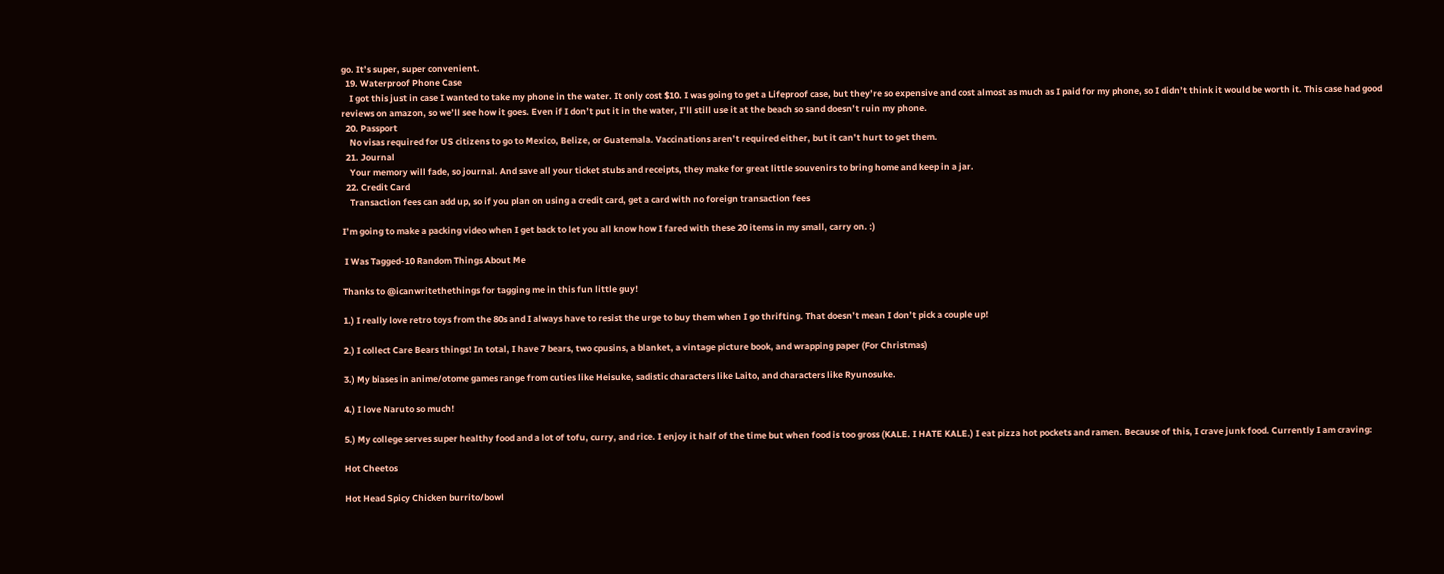go. It’s super, super convenient.
  19. Waterproof Phone Case
    I got this just in case I wanted to take my phone in the water. It only cost $10. I was going to get a Lifeproof case, but they’re so expensive and cost almost as much as I paid for my phone, so I didn’t think it would be worth it. This case had good reviews on amazon, so we’ll see how it goes. Even if I don’t put it in the water, I’ll still use it at the beach so sand doesn’t ruin my phone.
  20. Passport
    No visas required for US citizens to go to Mexico, Belize, or Guatemala. Vaccinations aren’t required either, but it can’t hurt to get them.
  21. Journal
    Your memory will fade, so journal. And save all your ticket stubs and receipts, they make for great little souvenirs to bring home and keep in a jar.
  22. Credit Card
    Transaction fees can add up, so if you plan on using a credit card, get a card with no foreign transaction fees

I’m going to make a packing video when I get back to let you all know how I fared with these 20 items in my small, carry on. :)

 I Was Tagged-10 Random Things About Me

Thanks to @icanwritethethings for tagging me in this fun little guy!

1.) I really love retro toys from the 80s and I always have to resist the urge to buy them when I go thrifting. That doesn’t mean I don’t pick a couple up!

2.) I collect Care Bears things! In total, I have 7 bears, two cpusins, a blanket, a vintage picture book, and wrapping paper (For Christmas)

3.) My biases in anime/otome games range from cuties like Heisuke, sadistic characters like Laito, and characters like Ryunosuke.

4.) I love Naruto so much!

5.) My college serves super healthy food and a lot of tofu, curry, and rice. I enjoy it half of the time but when food is too gross (KALE. I HATE KALE.) I eat pizza hot pockets and ramen. Because of this, I crave junk food. Currently I am craving:

Hot Cheetos

Hot Head Spicy Chicken burrito/bowl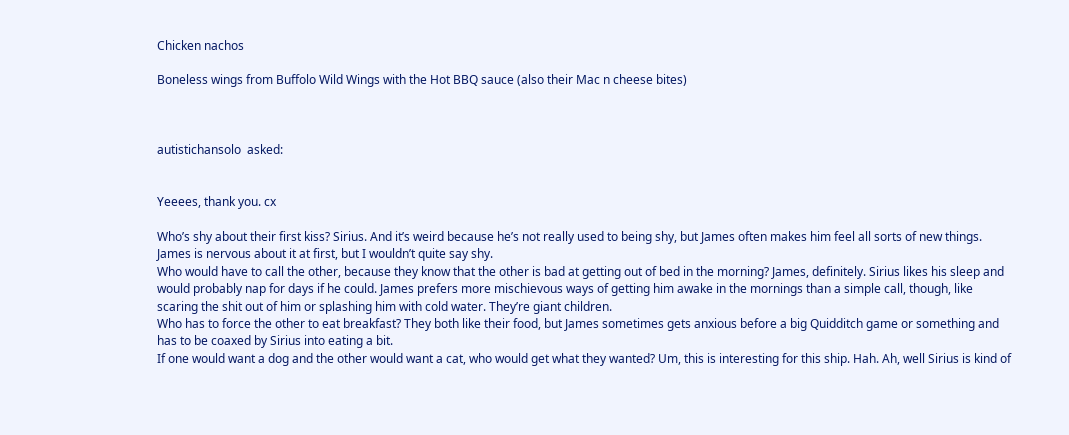Chicken nachos

Boneless wings from Buffolo Wild Wings with the Hot BBQ sauce (also their Mac n cheese bites)



autistichansolo  asked:


Yeeees, thank you. cx

Who’s shy about their first kiss? Sirius. And it’s weird because he’s not really used to being shy, but James often makes him feel all sorts of new things. James is nervous about it at first, but I wouldn’t quite say shy.
Who would have to call the other, because they know that the other is bad at getting out of bed in the morning? James, definitely. Sirius likes his sleep and would probably nap for days if he could. James prefers more mischievous ways of getting him awake in the mornings than a simple call, though, like scaring the shit out of him or splashing him with cold water. They’re giant children.
Who has to force the other to eat breakfast? They both like their food, but James sometimes gets anxious before a big Quidditch game or something and has to be coaxed by Sirius into eating a bit.
If one would want a dog and the other would want a cat, who would get what they wanted? Um, this is interesting for this ship. Hah. Ah, well Sirius is kind of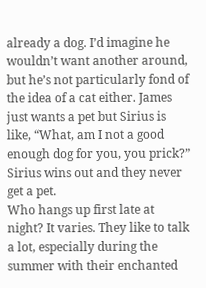already a dog. I’d imagine he wouldn’t want another around, but he’s not particularly fond of the idea of a cat either. James just wants a pet but Sirius is like, “What, am I not a good enough dog for you, you prick?” Sirius wins out and they never get a pet.
Who hangs up first late at night? It varies. They like to talk a lot, especially during the summer with their enchanted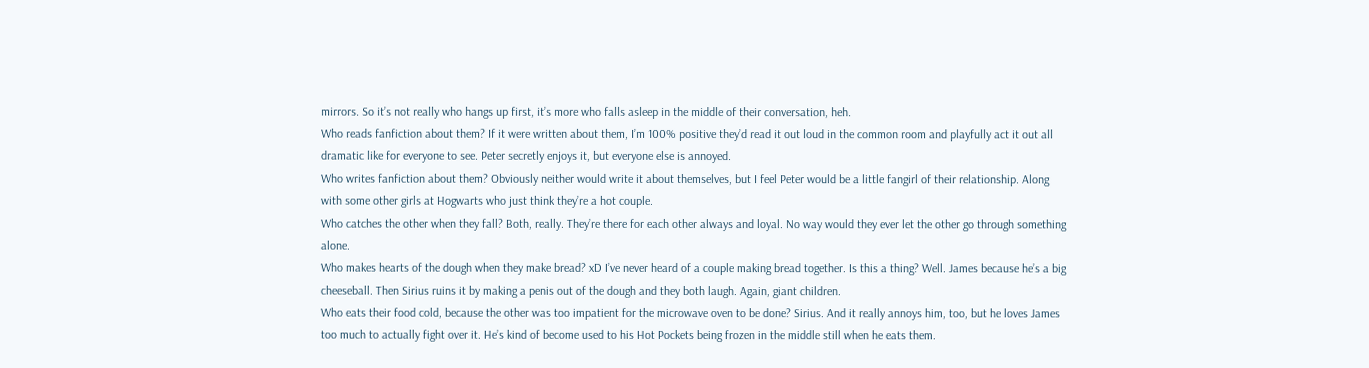mirrors. So it’s not really who hangs up first, it’s more who falls asleep in the middle of their conversation, heh.
Who reads fanfiction about them? If it were written about them, I’m 100% positive they’d read it out loud in the common room and playfully act it out all dramatic like for everyone to see. Peter secretly enjoys it, but everyone else is annoyed.
Who writes fanfiction about them? Obviously neither would write it about themselves, but I feel Peter would be a little fangirl of their relationship. Along with some other girls at Hogwarts who just think they’re a hot couple.
Who catches the other when they fall? Both, really. They’re there for each other always and loyal. No way would they ever let the other go through something alone.
Who makes hearts of the dough when they make bread? xD I’ve never heard of a couple making bread together. Is this a thing? Well. James because he’s a big cheeseball. Then Sirius ruins it by making a penis out of the dough and they both laugh. Again, giant children.
Who eats their food cold, because the other was too impatient for the microwave oven to be done? Sirius. And it really annoys him, too, but he loves James too much to actually fight over it. He’s kind of become used to his Hot Pockets being frozen in the middle still when he eats them.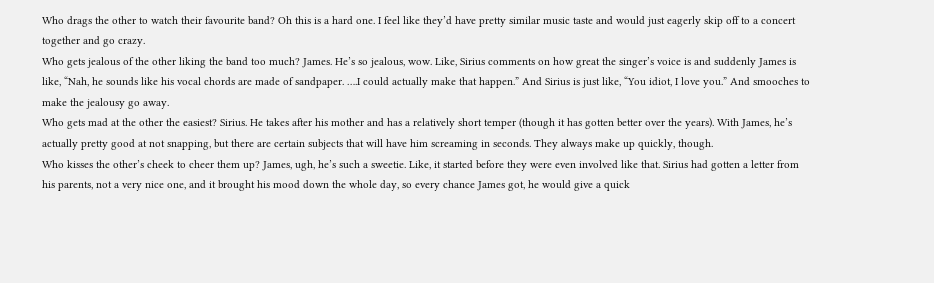Who drags the other to watch their favourite band? Oh this is a hard one. I feel like they’d have pretty similar music taste and would just eagerly skip off to a concert together and go crazy.
Who gets jealous of the other liking the band too much? James. He’s so jealous, wow. Like, Sirius comments on how great the singer’s voice is and suddenly James is like, “Nah, he sounds like his vocal chords are made of sandpaper. ….I could actually make that happen.” And Sirius is just like, “You idiot, I love you.” And smooches to make the jealousy go away.
Who gets mad at the other the easiest? Sirius. He takes after his mother and has a relatively short temper (though it has gotten better over the years). With James, he’s actually pretty good at not snapping, but there are certain subjects that will have him screaming in seconds. They always make up quickly, though.
Who kisses the other’s cheek to cheer them up? James, ugh, he’s such a sweetie. Like, it started before they were even involved like that. Sirius had gotten a letter from his parents, not a very nice one, and it brought his mood down the whole day, so every chance James got, he would give a quick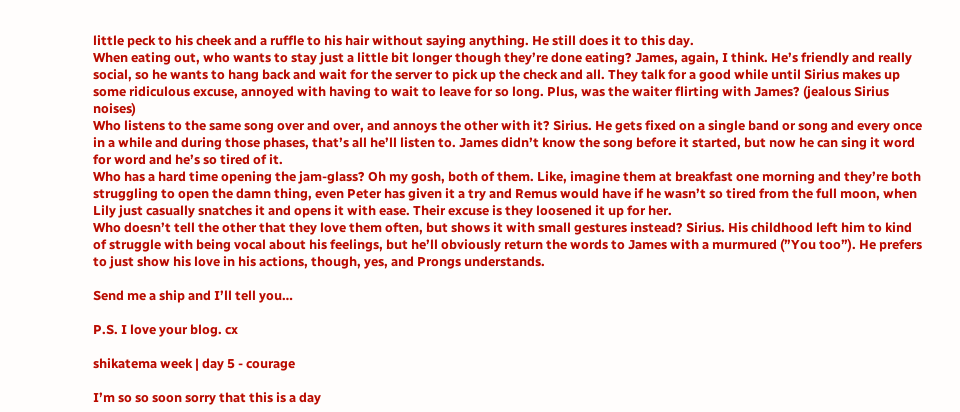little peck to his cheek and a ruffle to his hair without saying anything. He still does it to this day.
When eating out, who wants to stay just a little bit longer though they’re done eating? James, again, I think. He’s friendly and really social, so he wants to hang back and wait for the server to pick up the check and all. They talk for a good while until Sirius makes up some ridiculous excuse, annoyed with having to wait to leave for so long. Plus, was the waiter flirting with James? (jealous Sirius noises)
Who listens to the same song over and over, and annoys the other with it? Sirius. He gets fixed on a single band or song and every once in a while and during those phases, that’s all he’ll listen to. James didn’t know the song before it started, but now he can sing it word for word and he’s so tired of it.
Who has a hard time opening the jam-glass? Oh my gosh, both of them. Like, imagine them at breakfast one morning and they’re both struggling to open the damn thing, even Peter has given it a try and Remus would have if he wasn’t so tired from the full moon, when Lily just casually snatches it and opens it with ease. Their excuse is they loosened it up for her.
Who doesn’t tell the other that they love them often, but shows it with small gestures instead? Sirius. His childhood left him to kind of struggle with being vocal about his feelings, but he’ll obviously return the words to James with a murmured (”You too”). He prefers to just show his love in his actions, though, yes, and Prongs understands.

Send me a ship and I’ll tell you…

P.S. I love your blog. cx

shikatema week | day 5 - courage

I’m so so soon sorry that this is a day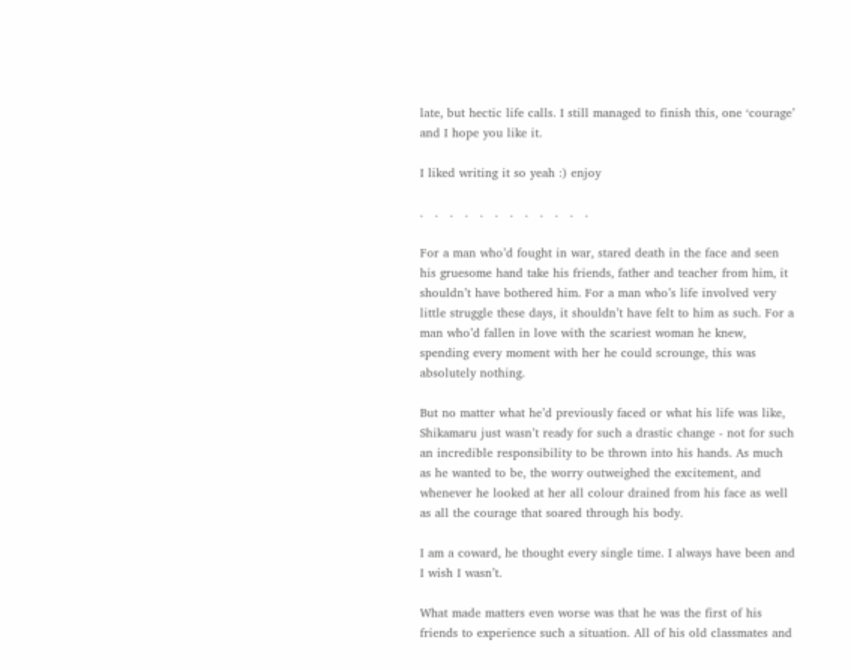late, but hectic life calls. I still managed to finish this, one ‘courage’ and I hope you like it.

I liked writing it so yeah :) enjoy

.   .   .   .   .   .   .   .   .   .   .   .

For a man who’d fought in war, stared death in the face and seen his gruesome hand take his friends, father and teacher from him, it shouldn’t have bothered him. For a man who’s life involved very little struggle these days, it shouldn’t have felt to him as such. For a man who’d fallen in love with the scariest woman he knew, spending every moment with her he could scrounge, this was absolutely nothing.

But no matter what he’d previously faced or what his life was like, Shikamaru just wasn’t ready for such a drastic change - not for such an incredible responsibility to be thrown into his hands. As much as he wanted to be, the worry outweighed the excitement, and whenever he looked at her all colour drained from his face as well as all the courage that soared through his body.

I am a coward, he thought every single time. I always have been and I wish I wasn’t.

What made matters even worse was that he was the first of his friends to experience such a situation. All of his old classmates and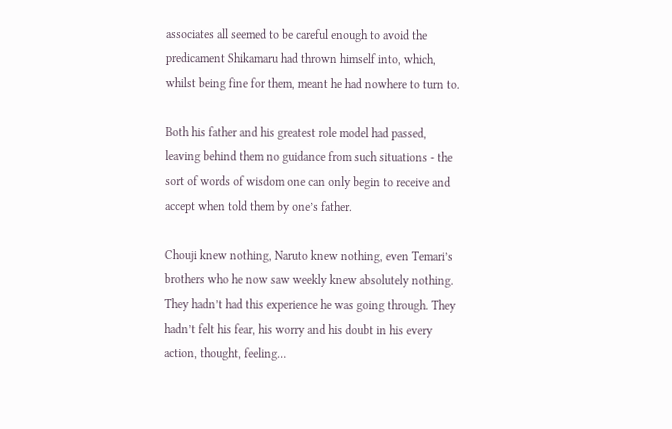associates all seemed to be careful enough to avoid the predicament Shikamaru had thrown himself into, which, whilst being fine for them, meant he had nowhere to turn to.

Both his father and his greatest role model had passed, leaving behind them no guidance from such situations - the sort of words of wisdom one can only begin to receive and accept when told them by one’s father.

Chouji knew nothing, Naruto knew nothing, even Temari’s brothers who he now saw weekly knew absolutely nothing. They hadn’t had this experience he was going through. They hadn’t felt his fear, his worry and his doubt in his every action, thought, feeling…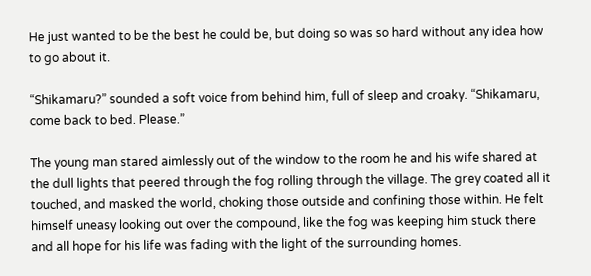He just wanted to be the best he could be, but doing so was so hard without any idea how to go about it.

“Shikamaru?” sounded a soft voice from behind him, full of sleep and croaky. “Shikamaru, come back to bed. Please.”

The young man stared aimlessly out of the window to the room he and his wife shared at the dull lights that peered through the fog rolling through the village. The grey coated all it touched, and masked the world, choking those outside and confining those within. He felt himself uneasy looking out over the compound, like the fog was keeping him stuck there and all hope for his life was fading with the light of the surrounding homes.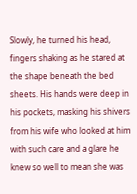Slowly, he turned his head, fingers shaking as he stared at the shape beneath the bed sheets. His hands were deep in his pockets, masking his shivers from his wife who looked at him with such care and a glare he knew so well to mean she was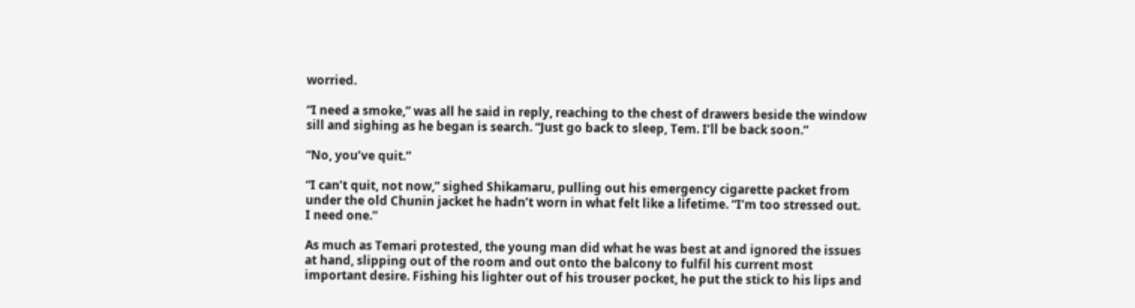worried.

“I need a smoke,” was all he said in reply, reaching to the chest of drawers beside the window sill and sighing as he began is search. “Just go back to sleep, Tem. I’ll be back soon.”

“No, you’ve quit.”

“I can’t quit, not now,” sighed Shikamaru, pulling out his emergency cigarette packet from under the old Chunin jacket he hadn’t worn in what felt like a lifetime. “I’m too stressed out. I need one.”

As much as Temari protested, the young man did what he was best at and ignored the issues at hand, slipping out of the room and out onto the balcony to fulfil his current most important desire. Fishing his lighter out of his trouser pocket, he put the stick to his lips and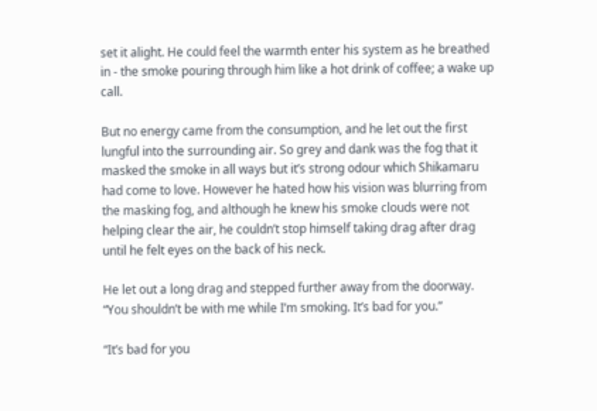set it alight. He could feel the warmth enter his system as he breathed in - the smoke pouring through him like a hot drink of coffee; a wake up call.

But no energy came from the consumption, and he let out the first lungful into the surrounding air. So grey and dank was the fog that it masked the smoke in all ways but it’s strong odour which Shikamaru had come to love. However he hated how his vision was blurring from the masking fog, and although he knew his smoke clouds were not helping clear the air, he couldn’t stop himself taking drag after drag until he felt eyes on the back of his neck.

He let out a long drag and stepped further away from the doorway. “You shouldn’t be with me while I’m smoking. It’s bad for you.”

“It’s bad for you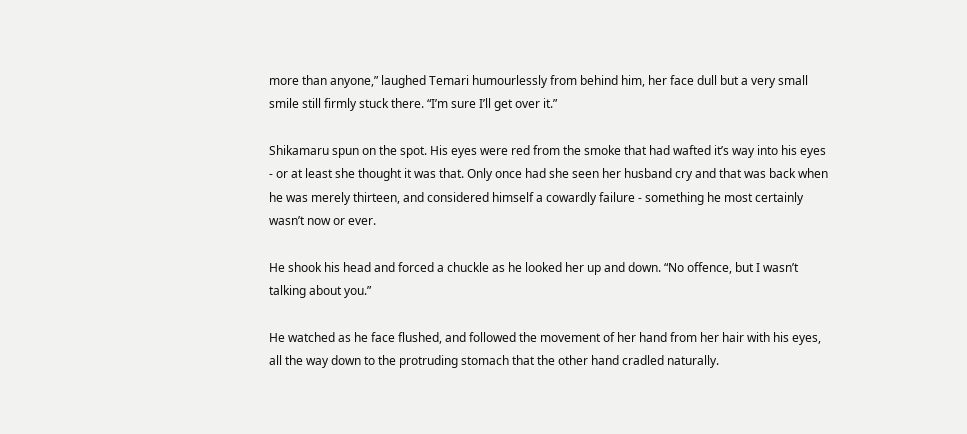more than anyone,” laughed Temari humourlessly from behind him, her face dull but a very small smile still firmly stuck there. “I’m sure I’ll get over it.”

Shikamaru spun on the spot. His eyes were red from the smoke that had wafted it’s way into his eyes - or at least she thought it was that. Only once had she seen her husband cry and that was back when he was merely thirteen, and considered himself a cowardly failure - something he most certainly wasn’t now or ever.

He shook his head and forced a chuckle as he looked her up and down. “No offence, but I wasn’t talking about you.”

He watched as he face flushed, and followed the movement of her hand from her hair with his eyes, all the way down to the protruding stomach that the other hand cradled naturally.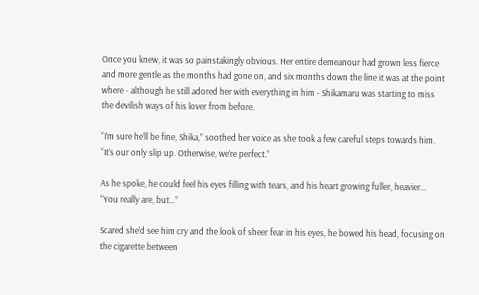Once you knew, it was so painstakingly obvious. Her entire demeanour had grown less fierce and more gentle as the months had gone on, and six months down the line it was at the point where - although he still adored her with everything in him - Shikamaru was starting to miss the devilish ways of his lover from before.

“I’m sure he’ll be fine, Shika,” soothed her voice as she took a few careful steps towards him. “It’s our only slip up. Otherwise, we’re perfect.”

As he spoke, he could feel his eyes filling with tears, and his heart growing fuller, heavier… “You really are, but…”

Scared she’d see him cry and the look of sheer fear in his eyes, he bowed his head, focusing on the cigarette between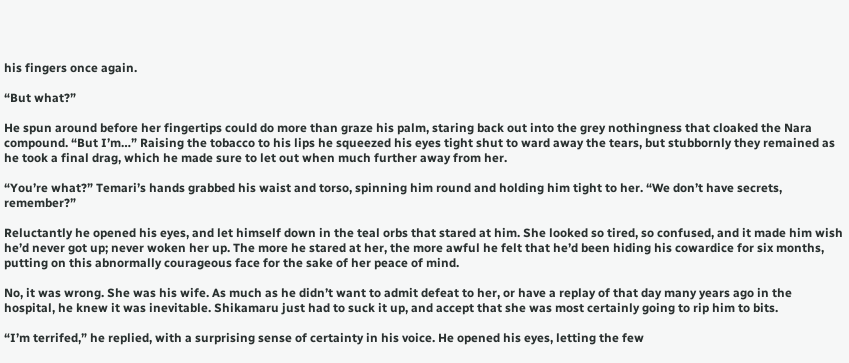his fingers once again.

“But what?”

He spun around before her fingertips could do more than graze his palm, staring back out into the grey nothingness that cloaked the Nara compound. “But I’m…” Raising the tobacco to his lips he squeezed his eyes tight shut to ward away the tears, but stubbornly they remained as he took a final drag, which he made sure to let out when much further away from her.

“You’re what?” Temari’s hands grabbed his waist and torso, spinning him round and holding him tight to her. “We don’t have secrets, remember?”

Reluctantly he opened his eyes, and let himself down in the teal orbs that stared at him. She looked so tired, so confused, and it made him wish he’d never got up; never woken her up. The more he stared at her, the more awful he felt that he’d been hiding his cowardice for six months, putting on this abnormally courageous face for the sake of her peace of mind.

No, it was wrong. She was his wife. As much as he didn’t want to admit defeat to her, or have a replay of that day many years ago in the hospital, he knew it was inevitable. Shikamaru just had to suck it up, and accept that she was most certainly going to rip him to bits.

“I’m terrifed,” he replied, with a surprising sense of certainty in his voice. He opened his eyes, letting the few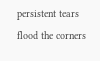persistent tears flood the corners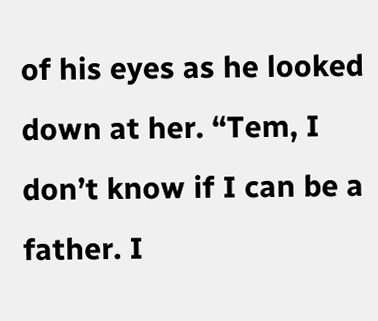of his eyes as he looked down at her. “Tem, I don’t know if I can be a father. I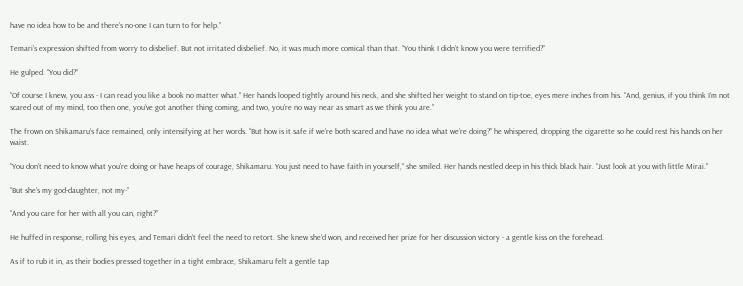have no idea how to be and there’s no-one I can turn to for help.”

Temari’s expression shifted from worry to disbelief. But not irritated disbelief. No, it was much more comical than that. “You think I didn’t know you were terrified?”

He gulped. “You did?”

“Of course I knew, you ass - I can read you like a book no matter what.” Her hands looped tightly around his neck, and she shifted her weight to stand on tip-toe, eyes mere inches from his. “And, genius, if you think I’m not scared out of my mind, too then one, you’ve got another thing coming, and two, you’re no way near as smart as we think you are.”

The frown on Shikamaru’s face remained, only intensifying at her words. “But how is it safe if we’re both scared and have no idea what we’re doing?” he whispered, dropping the cigarette so he could rest his hands on her waist.

“You don’t need to know what you’re doing or have heaps of courage, Shikamaru. You just need to have faith in yourself,” she smiled. Her hands nestled deep in his thick black hair. “Just look at you with little Mirai.”

“But she’s my god-daughter, not my-”

“And you care for her with all you can, right?”

He huffed in response, rolling his eyes, and Temari didn’t feel the need to retort. She knew she’d won, and received her prize for her discussion victory - a gentle kiss on the forehead.

As if to rub it in, as their bodies pressed together in a tight embrace, Shikamaru felt a gentle tap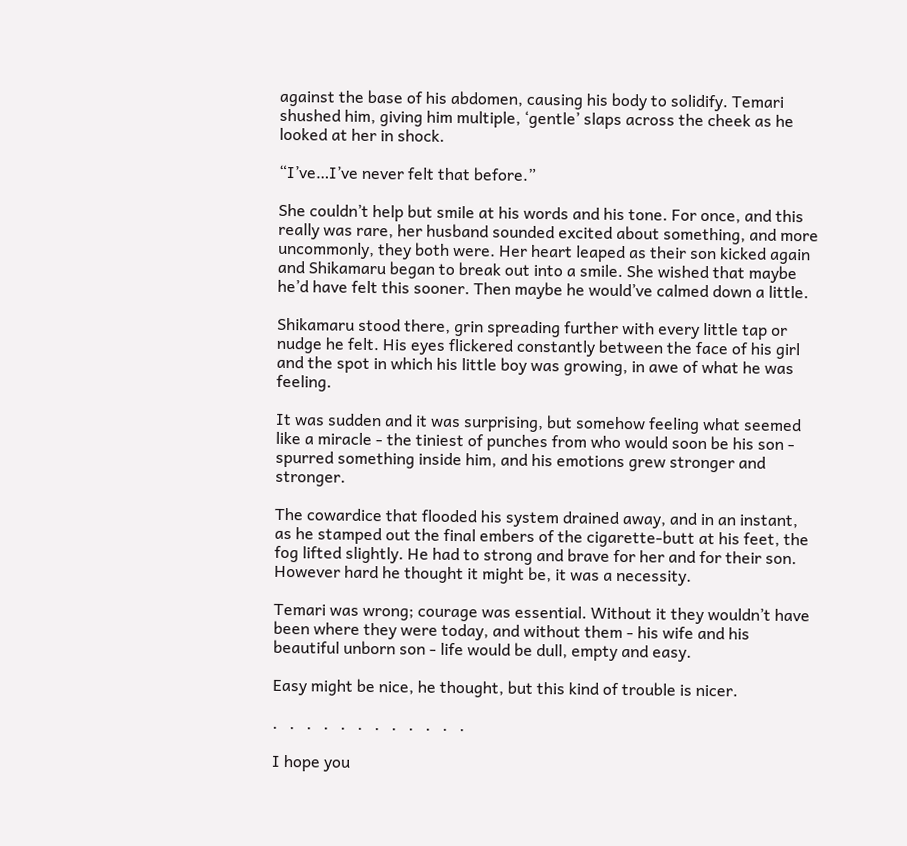against the base of his abdomen, causing his body to solidify. Temari shushed him, giving him multiple, ‘gentle’ slaps across the cheek as he looked at her in shock.

“I’ve…I’ve never felt that before.”

She couldn’t help but smile at his words and his tone. For once, and this really was rare, her husband sounded excited about something, and more uncommonly, they both were. Her heart leaped as their son kicked again and Shikamaru began to break out into a smile. She wished that maybe he’d have felt this sooner. Then maybe he would’ve calmed down a little.

Shikamaru stood there, grin spreading further with every little tap or nudge he felt. His eyes flickered constantly between the face of his girl and the spot in which his little boy was growing, in awe of what he was feeling.

It was sudden and it was surprising, but somehow feeling what seemed like a miracle - the tiniest of punches from who would soon be his son - spurred something inside him, and his emotions grew stronger and stronger.

The cowardice that flooded his system drained away, and in an instant, as he stamped out the final embers of the cigarette-butt at his feet, the fog lifted slightly. He had to strong and brave for her and for their son. However hard he thought it might be, it was a necessity.

Temari was wrong; courage was essential. Without it they wouldn’t have been where they were today, and without them - his wife and his beautiful unborn son - life would be dull, empty and easy.

Easy might be nice, he thought, but this kind of trouble is nicer.

.   .   .   .   .   .   .   .   .   .   .   .

I hope you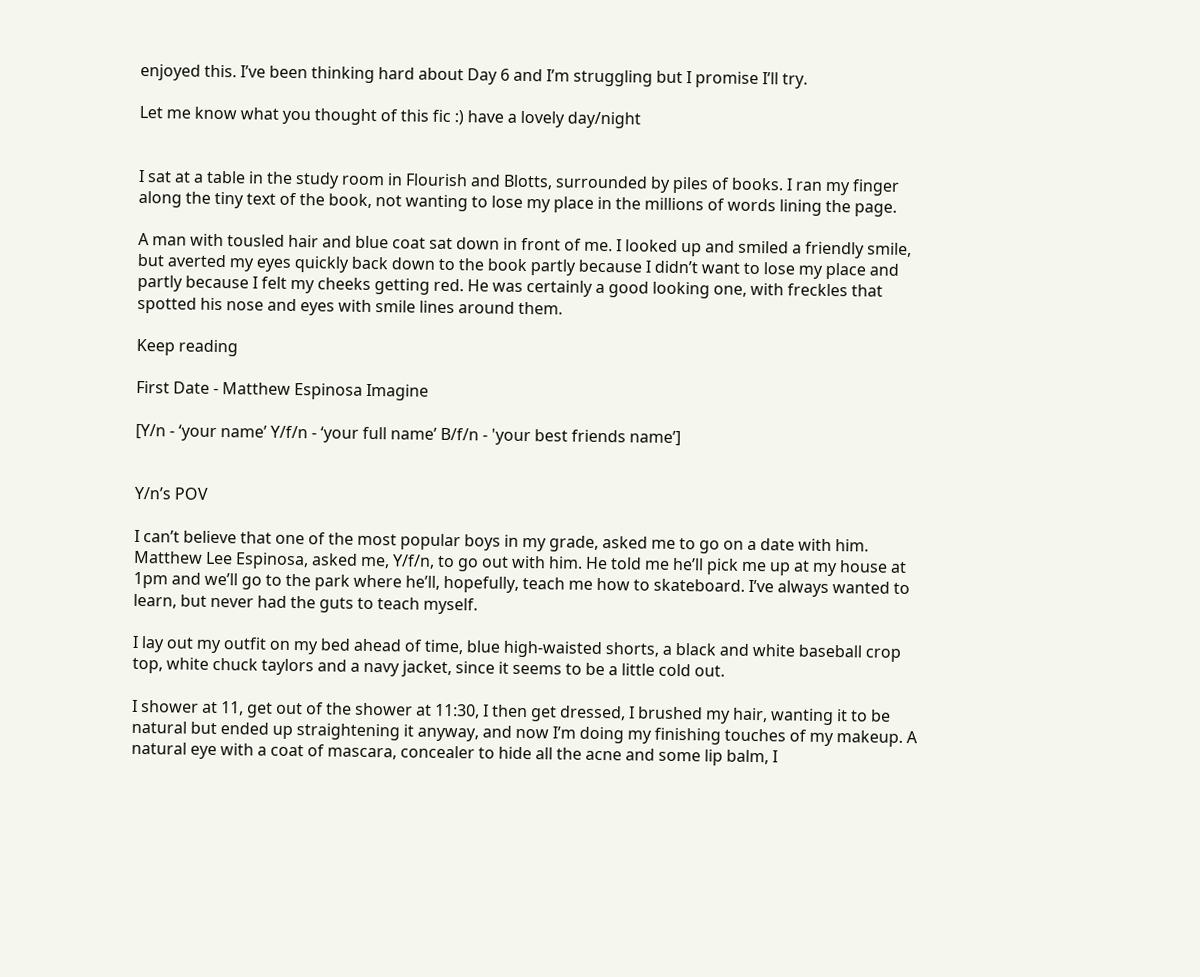enjoyed this. I’ve been thinking hard about Day 6 and I’m struggling but I promise I’ll try.

Let me know what you thought of this fic :) have a lovely day/night


I sat at a table in the study room in Flourish and Blotts, surrounded by piles of books. I ran my finger along the tiny text of the book, not wanting to lose my place in the millions of words lining the page.

A man with tousled hair and blue coat sat down in front of me. I looked up and smiled a friendly smile, but averted my eyes quickly back down to the book partly because I didn’t want to lose my place and partly because I felt my cheeks getting red. He was certainly a good looking one, with freckles that spotted his nose and eyes with smile lines around them.

Keep reading

First Date - Matthew Espinosa Imagine

[Y/n - ‘your name’ Y/f/n - ‘your full name’ B/f/n - 'your best friends name’]


Y/n’s POV

I can’t believe that one of the most popular boys in my grade, asked me to go on a date with him. Matthew Lee Espinosa, asked me, Y/f/n, to go out with him. He told me he’ll pick me up at my house at 1pm and we’ll go to the park where he’ll, hopefully, teach me how to skateboard. I’ve always wanted to learn, but never had the guts to teach myself.

I lay out my outfit on my bed ahead of time, blue high-waisted shorts, a black and white baseball crop top, white chuck taylors and a navy jacket, since it seems to be a little cold out.

I shower at 11, get out of the shower at 11:30, I then get dressed, I brushed my hair, wanting it to be natural but ended up straightening it anyway, and now I’m doing my finishing touches of my makeup. A natural eye with a coat of mascara, concealer to hide all the acne and some lip balm, I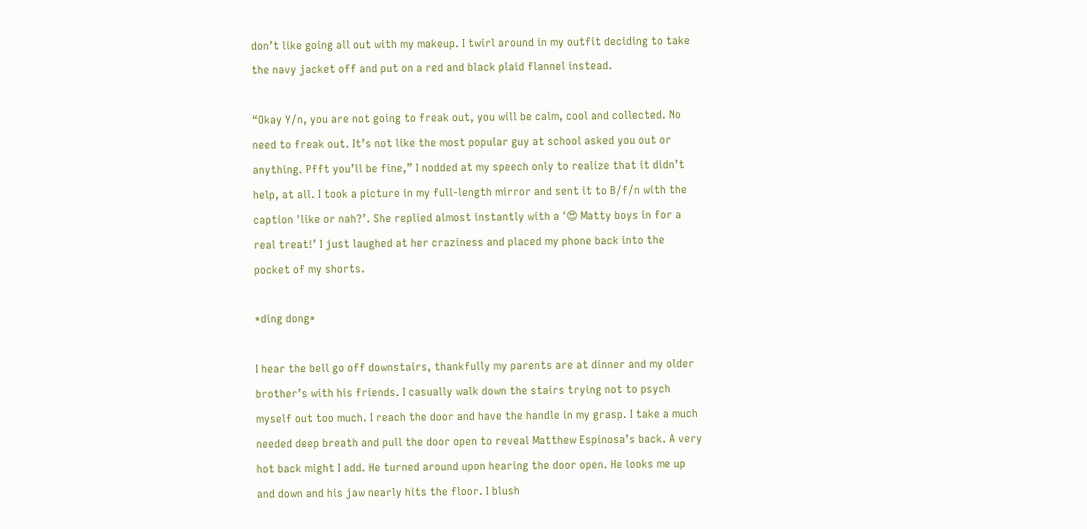don’t like going all out with my makeup. I twirl around in my outfit deciding to take the navy jacket off and put on a red and black plaid flannel instead.

“Okay Y/n, you are not going to freak out, you will be calm, cool and collected. No need to freak out. It’s not like the most popular guy at school asked you out or anything. Pfft you’ll be fine,” I nodded at my speech only to realize that it didn’t help, at all. I took a picture in my full-length mirror and sent it to B/f/n with the caption 'like or nah?’. She replied almost instantly with a '😍 Matty boys in for a real treat!’ I just laughed at her craziness and placed my phone back into the pocket of my shorts.

*ding dong*

I hear the bell go off downstairs, thankfully my parents are at dinner and my older brother’s with his friends. I casually walk down the stairs trying not to psych myself out too much. I reach the door and have the handle in my grasp. I take a much needed deep breath and pull the door open to reveal Matthew Espinosa’s back. A very hot back might I add. He turned around upon hearing the door open. He looks me up and down and his jaw nearly hits the floor. I blush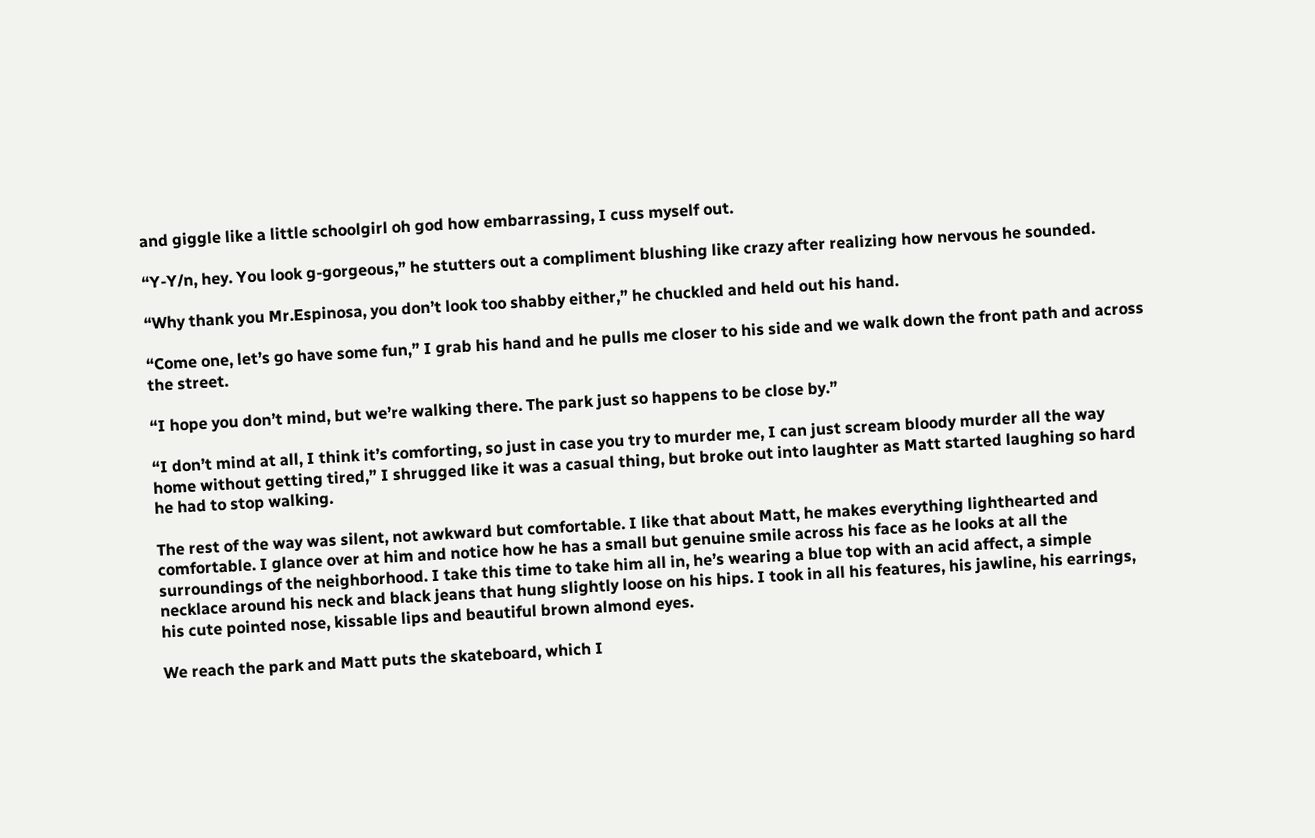and giggle like a little schoolgirl oh god how embarrassing, I cuss myself out.

“Y-Y/n, hey. You look g-gorgeous,” he stutters out a compliment blushing like crazy after realizing how nervous he sounded.

“Why thank you Mr.Espinosa, you don’t look too shabby either,” he chuckled and held out his hand.

“Come one, let’s go have some fun,” I grab his hand and he pulls me closer to his side and we walk down the front path and across the street.

“I hope you don’t mind, but we’re walking there. The park just so happens to be close by.”

“I don’t mind at all, I think it’s comforting, so just in case you try to murder me, I can just scream bloody murder all the way home without getting tired,” I shrugged like it was a casual thing, but broke out into laughter as Matt started laughing so hard he had to stop walking.

The rest of the way was silent, not awkward but comfortable. I like that about Matt, he makes everything lighthearted and comfortable. I glance over at him and notice how he has a small but genuine smile across his face as he looks at all the surroundings of the neighborhood. I take this time to take him all in, he’s wearing a blue top with an acid affect, a simple necklace around his neck and black jeans that hung slightly loose on his hips. I took in all his features, his jawline, his earrings, his cute pointed nose, kissable lips and beautiful brown almond eyes.

We reach the park and Matt puts the skateboard, which I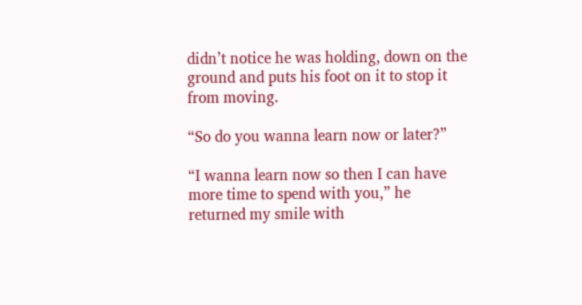didn’t notice he was holding, down on the ground and puts his foot on it to stop it from moving.

“So do you wanna learn now or later?”

“I wanna learn now so then I can have more time to spend with you,” he returned my smile with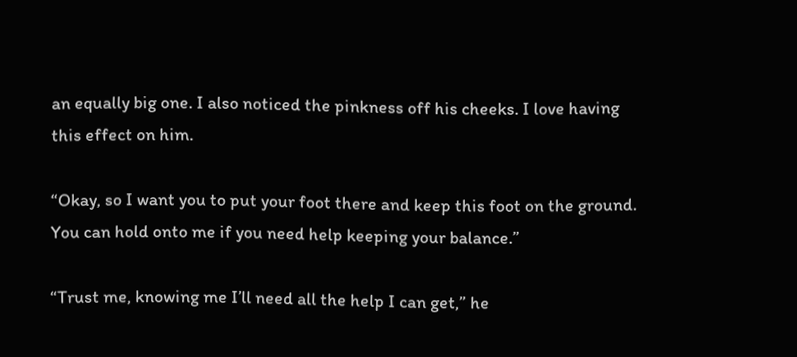an equally big one. I also noticed the pinkness off his cheeks. I love having this effect on him.

“Okay, so I want you to put your foot there and keep this foot on the ground. You can hold onto me if you need help keeping your balance.”

“Trust me, knowing me I’ll need all the help I can get,” he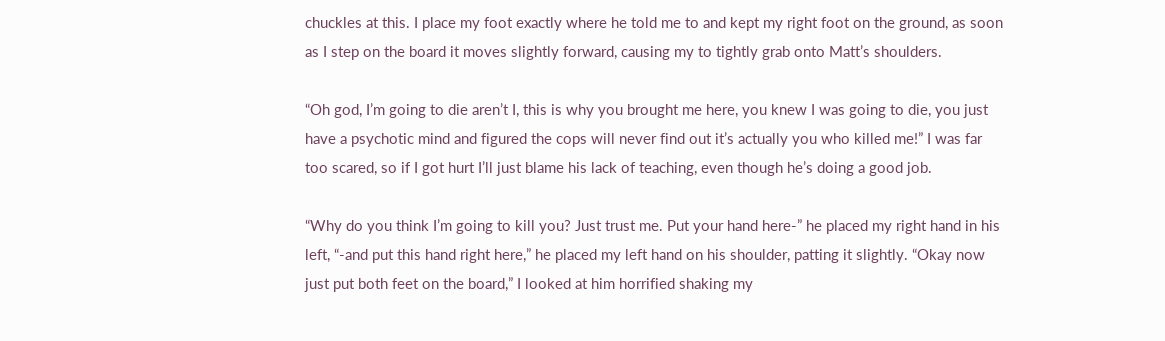chuckles at this. I place my foot exactly where he told me to and kept my right foot on the ground, as soon as I step on the board it moves slightly forward, causing my to tightly grab onto Matt’s shoulders.

“Oh god, I’m going to die aren’t I, this is why you brought me here, you knew I was going to die, you just have a psychotic mind and figured the cops will never find out it’s actually you who killed me!” I was far too scared, so if I got hurt I’ll just blame his lack of teaching, even though he’s doing a good job.

“Why do you think I’m going to kill you? Just trust me. Put your hand here-” he placed my right hand in his left, “-and put this hand right here,” he placed my left hand on his shoulder, patting it slightly. “Okay now just put both feet on the board,” I looked at him horrified shaking my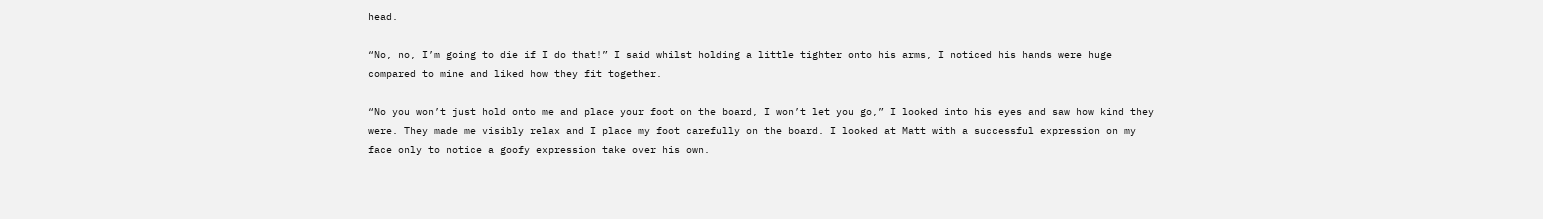head.

“No, no, I’m going to die if I do that!” I said whilst holding a little tighter onto his arms, I noticed his hands were huge compared to mine and liked how they fit together.

“No you won’t just hold onto me and place your foot on the board, I won’t let you go,” I looked into his eyes and saw how kind they were. They made me visibly relax and I place my foot carefully on the board. I looked at Matt with a successful expression on my face only to notice a goofy expression take over his own.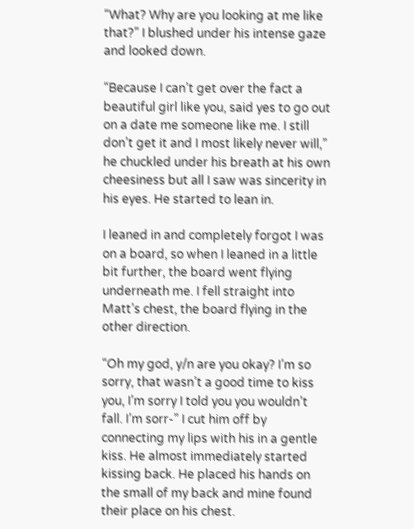“What? Why are you looking at me like that?” I blushed under his intense gaze and looked down.

“Because I can’t get over the fact a beautiful girl like you, said yes to go out on a date me someone like me. I still don’t get it and I most likely never will,” he chuckled under his breath at his own cheesiness but all I saw was sincerity in his eyes. He started to lean in.

I leaned in and completely forgot I was on a board, so when I leaned in a little bit further, the board went flying underneath me. I fell straight into Matt’s chest, the board flying in the other direction.

“Oh my god, y/n are you okay? I’m so sorry, that wasn’t a good time to kiss you, I’m sorry I told you you wouldn’t fall. I’m sorr-” I cut him off by connecting my lips with his in a gentle kiss. He almost immediately started kissing back. He placed his hands on the small of my back and mine found their place on his chest.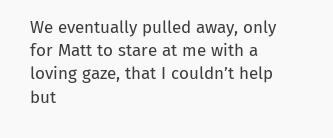We eventually pulled away, only for Matt to stare at me with a loving gaze, that I couldn’t help but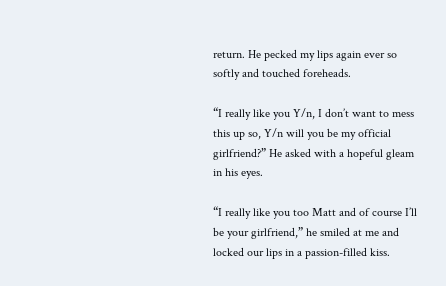return. He pecked my lips again ever so softly and touched foreheads.

“I really like you Y/n, I don’t want to mess this up so, Y/n will you be my official girlfriend?” He asked with a hopeful gleam in his eyes.

“I really like you too Matt and of course I’ll be your girlfriend,” he smiled at me and locked our lips in a passion-filled kiss.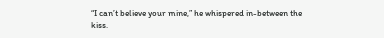“I can’t believe your mine,” he whispered in-between the kiss.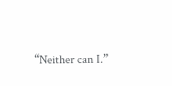“Neither can I.”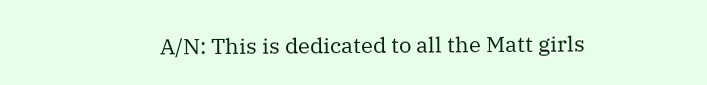A/N: This is dedicated to all the Matt girls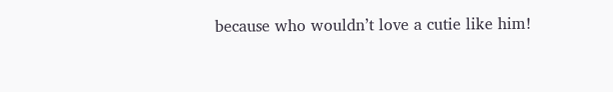because who wouldn’t love a cutie like him!